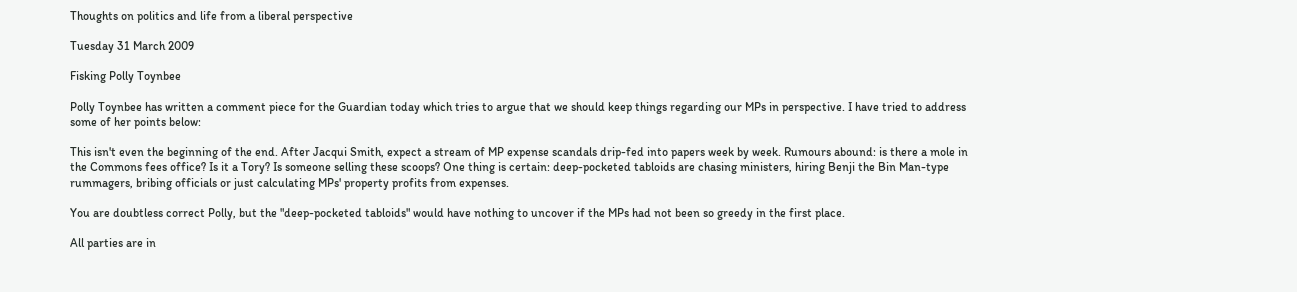Thoughts on politics and life from a liberal perspective

Tuesday 31 March 2009

Fisking Polly Toynbee

Polly Toynbee has written a comment piece for the Guardian today which tries to argue that we should keep things regarding our MPs in perspective. I have tried to address some of her points below:

This isn't even the beginning of the end. After Jacqui Smith, expect a stream of MP expense scandals drip-fed into papers week by week. Rumours abound: is there a mole in the Commons fees office? Is it a Tory? Is someone selling these scoops? One thing is certain: deep-pocketed tabloids are chasing ministers, hiring Benji the Bin Man-type rummagers, bribing officials or just calculating MPs' property profits from expenses.

You are doubtless correct Polly, but the "deep-pocketed tabloids" would have nothing to uncover if the MPs had not been so greedy in the first place.

All parties are in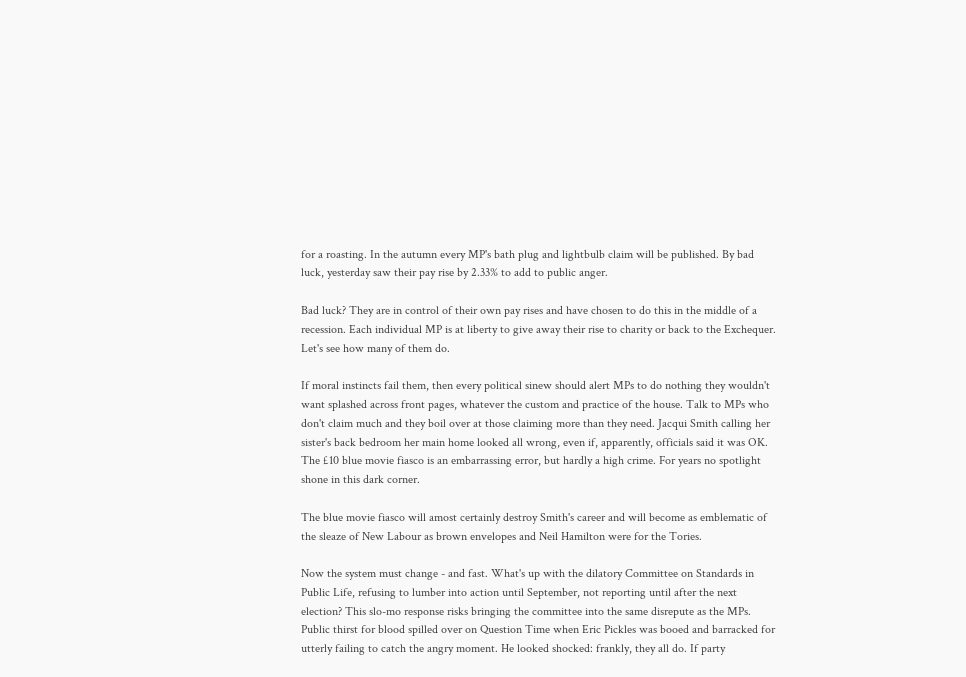for a roasting. In the autumn every MP's bath plug and lightbulb claim will be published. By bad luck, yesterday saw their pay rise by 2.33% to add to public anger.

Bad luck? They are in control of their own pay rises and have chosen to do this in the middle of a recession. Each individual MP is at liberty to give away their rise to charity or back to the Exchequer. Let's see how many of them do.

If moral instincts fail them, then every political sinew should alert MPs to do nothing they wouldn't want splashed across front pages, whatever the custom and practice of the house. Talk to MPs who don't claim much and they boil over at those claiming more than they need. Jacqui Smith calling her sister's back bedroom her main home looked all wrong, even if, apparently, officials said it was OK. The £10 blue movie fiasco is an embarrassing error, but hardly a high crime. For years no spotlight shone in this dark corner.

The blue movie fiasco will amost certainly destroy Smith's career and will become as emblematic of the sleaze of New Labour as brown envelopes and Neil Hamilton were for the Tories.

Now the system must change - and fast. What's up with the dilatory Committee on Standards in Public Life, refusing to lumber into action until September, not reporting until after the next election? This slo-mo response risks bringing the committee into the same disrepute as the MPs. Public thirst for blood spilled over on Question Time when Eric Pickles was booed and barracked for utterly failing to catch the angry moment. He looked shocked: frankly, they all do. If party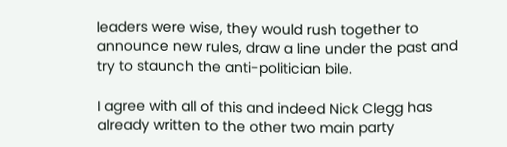leaders were wise, they would rush together to announce new rules, draw a line under the past and try to staunch the anti-politician bile.

I agree with all of this and indeed Nick Clegg has already written to the other two main party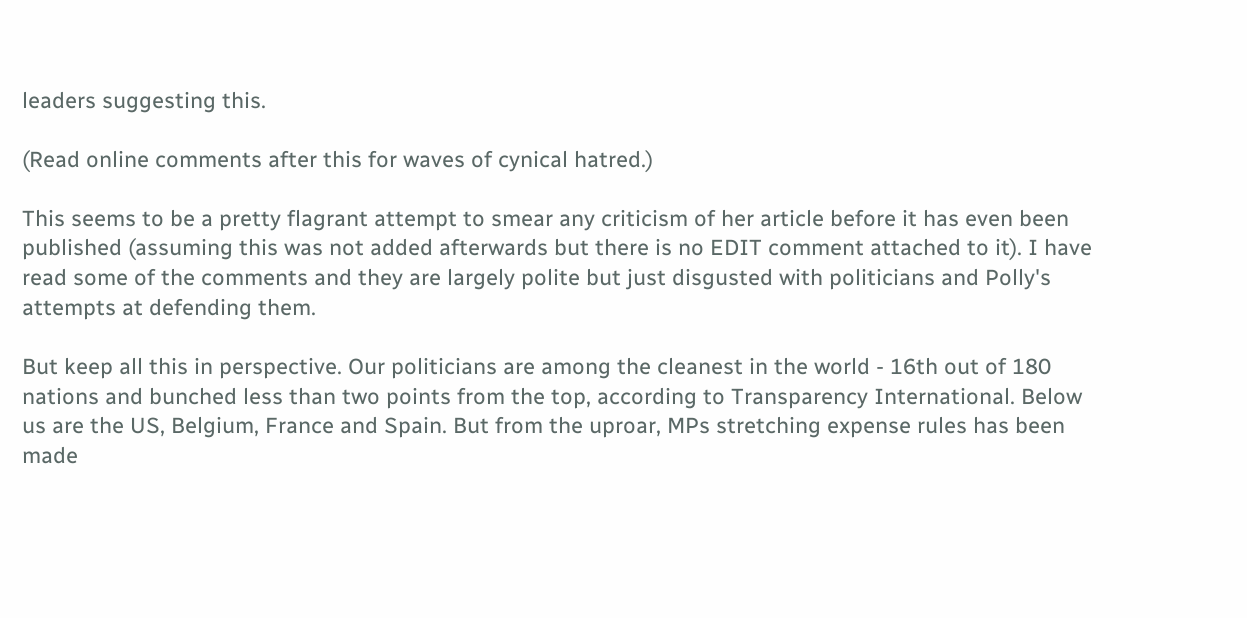leaders suggesting this.

(Read online comments after this for waves of cynical hatred.)

This seems to be a pretty flagrant attempt to smear any criticism of her article before it has even been published (assuming this was not added afterwards but there is no EDIT comment attached to it). I have read some of the comments and they are largely polite but just disgusted with politicians and Polly's attempts at defending them.

But keep all this in perspective. Our politicians are among the cleanest in the world - 16th out of 180 nations and bunched less than two points from the top, according to Transparency International. Below us are the US, Belgium, France and Spain. But from the uproar, MPs stretching expense rules has been made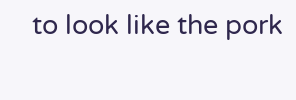to look like the pork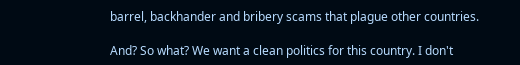barrel, backhander and bribery scams that plague other countries.

And? So what? We want a clean politics for this country. I don't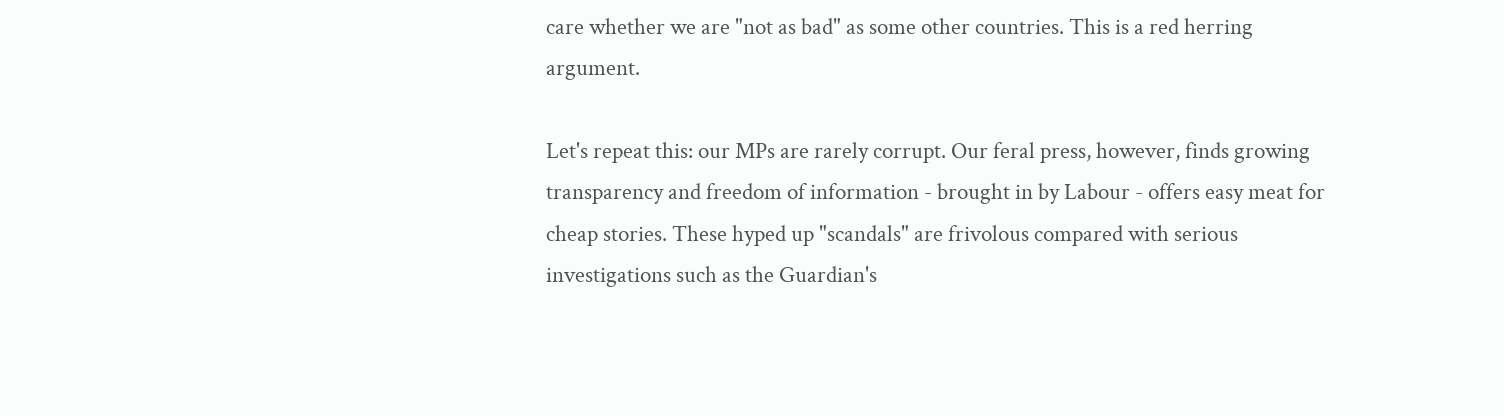care whether we are "not as bad" as some other countries. This is a red herring argument.

Let's repeat this: our MPs are rarely corrupt. Our feral press, however, finds growing transparency and freedom of information - brought in by Labour - offers easy meat for cheap stories. These hyped up "scandals" are frivolous compared with serious investigations such as the Guardian's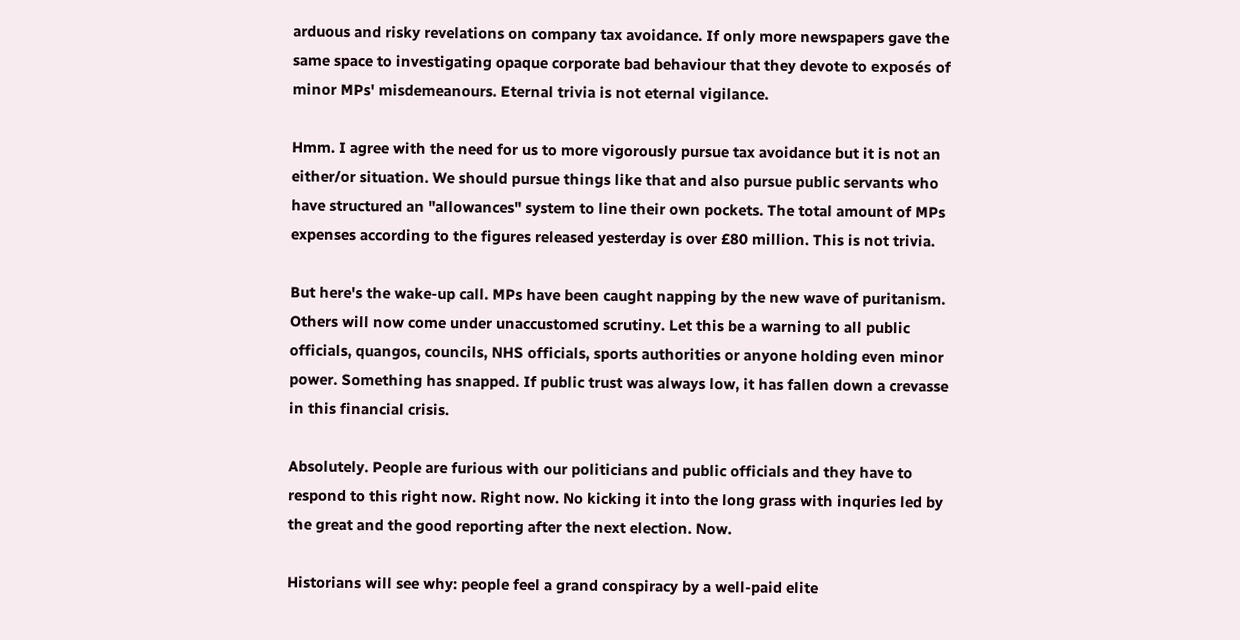arduous and risky revelations on company tax avoidance. If only more newspapers gave the same space to investigating opaque corporate bad behaviour that they devote to exposés of minor MPs' misdemeanours. Eternal trivia is not eternal vigilance.

Hmm. I agree with the need for us to more vigorously pursue tax avoidance but it is not an either/or situation. We should pursue things like that and also pursue public servants who have structured an "allowances" system to line their own pockets. The total amount of MPs expenses according to the figures released yesterday is over £80 million. This is not trivia.

But here's the wake-up call. MPs have been caught napping by the new wave of puritanism. Others will now come under unaccustomed scrutiny. Let this be a warning to all public officials, quangos, councils, NHS officials, sports authorities or anyone holding even minor power. Something has snapped. If public trust was always low, it has fallen down a crevasse in this financial crisis.

Absolutely. People are furious with our politicians and public officials and they have to respond to this right now. Right now. No kicking it into the long grass with inquries led by the great and the good reporting after the next election. Now.

Historians will see why: people feel a grand conspiracy by a well-paid elite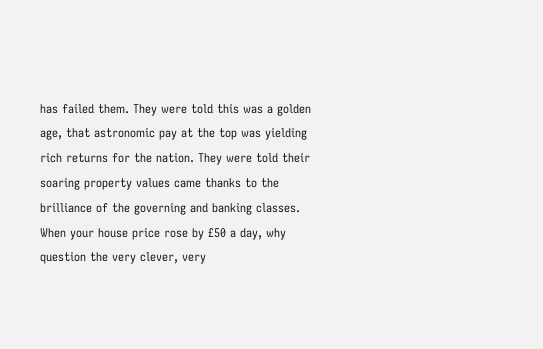has failed them. They were told this was a golden age, that astronomic pay at the top was yielding rich returns for the nation. They were told their soaring property values came thanks to the brilliance of the governing and banking classes. When your house price rose by £50 a day, why question the very clever, very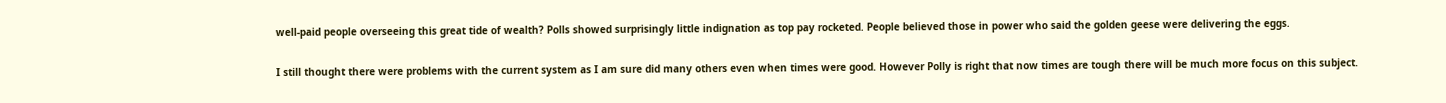well-paid people overseeing this great tide of wealth? Polls showed surprisingly little indignation as top pay rocketed. People believed those in power who said the golden geese were delivering the eggs.

I still thought there were problems with the current system as I am sure did many others even when times were good. However Polly is right that now times are tough there will be much more focus on this subject.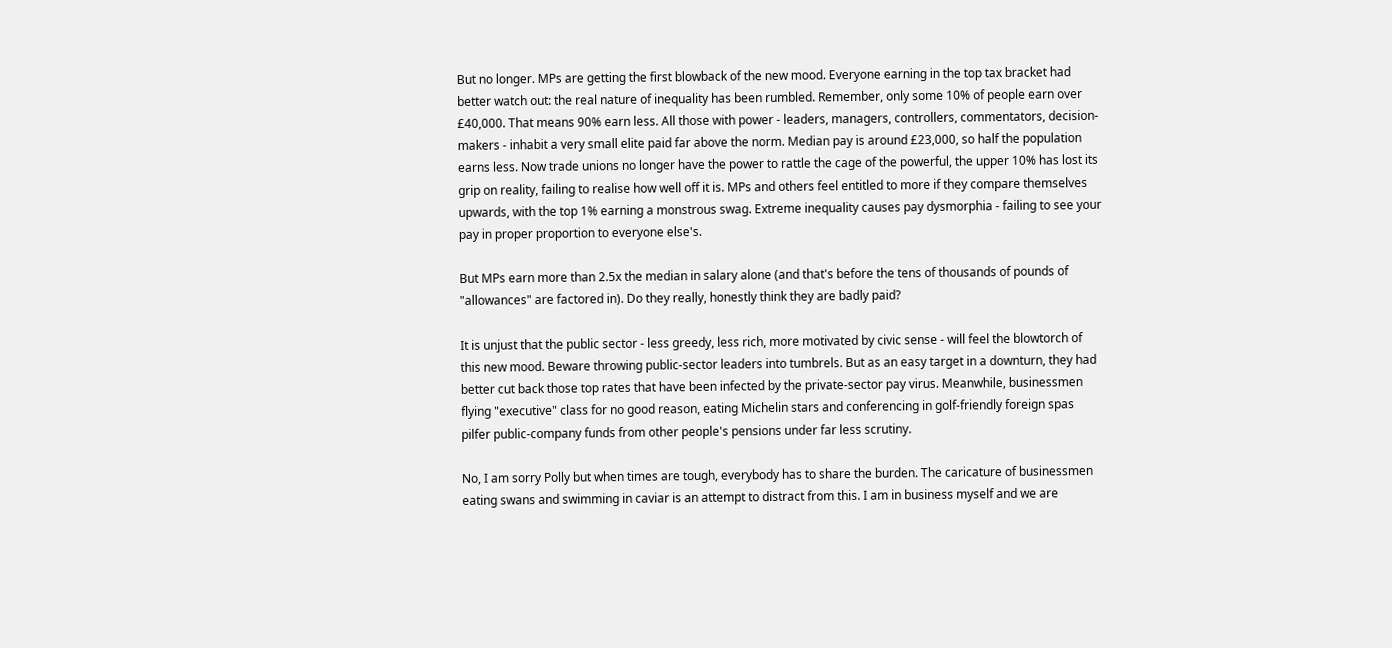But no longer. MPs are getting the first blowback of the new mood. Everyone earning in the top tax bracket had better watch out: the real nature of inequality has been rumbled. Remember, only some 10% of people earn over £40,000. That means 90% earn less. All those with power - leaders, managers, controllers, commentators, decision-makers - inhabit a very small elite paid far above the norm. Median pay is around £23,000, so half the population earns less. Now trade unions no longer have the power to rattle the cage of the powerful, the upper 10% has lost its grip on reality, failing to realise how well off it is. MPs and others feel entitled to more if they compare themselves upwards, with the top 1% earning a monstrous swag. Extreme inequality causes pay dysmorphia - failing to see your pay in proper proportion to everyone else's.

But MPs earn more than 2.5x the median in salary alone (and that's before the tens of thousands of pounds of "allowances" are factored in). Do they really, honestly think they are badly paid?

It is unjust that the public sector - less greedy, less rich, more motivated by civic sense - will feel the blowtorch of this new mood. Beware throwing public-sector leaders into tumbrels. But as an easy target in a downturn, they had better cut back those top rates that have been infected by the private-sector pay virus. Meanwhile, businessmen flying "executive" class for no good reason, eating Michelin stars and conferencing in golf-friendly foreign spas pilfer public-company funds from other people's pensions under far less scrutiny.

No, I am sorry Polly but when times are tough, everybody has to share the burden. The caricature of businessmen eating swans and swimming in caviar is an attempt to distract from this. I am in business myself and we are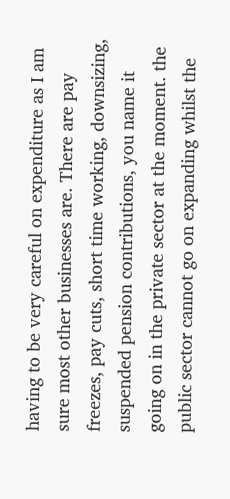having to be very careful on expenditure as I am sure most other businesses are. There are pay freezes, pay cuts, short time working, downsizing, suspended pension contributions, you name it going on in the private sector at the moment. the public sector cannot go on expanding whilst the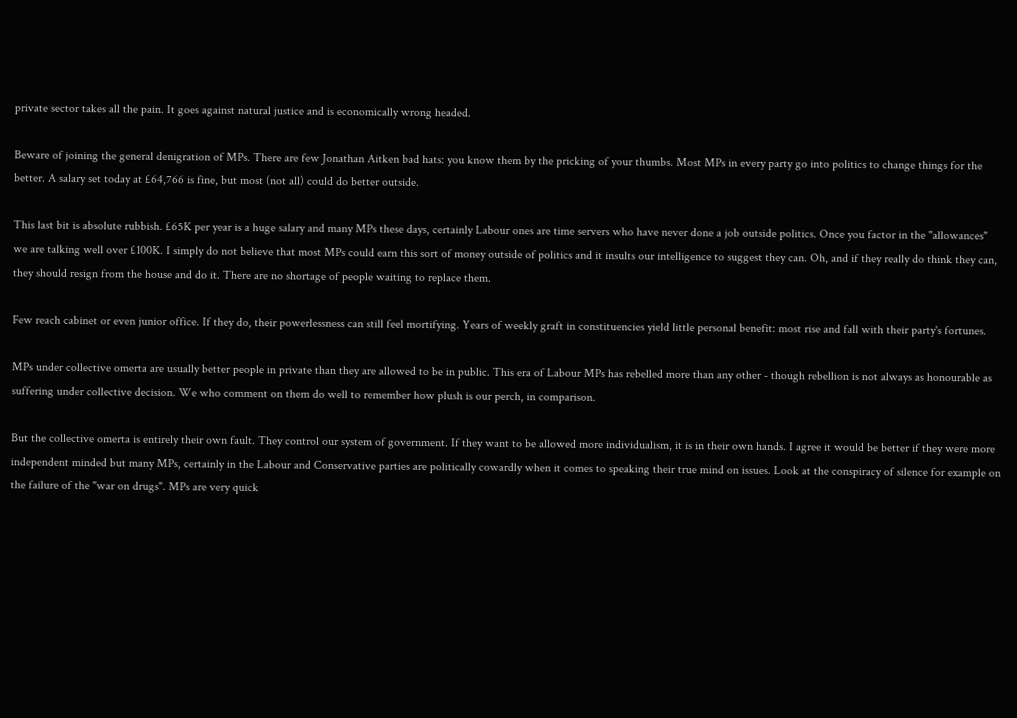private sector takes all the pain. It goes against natural justice and is economically wrong headed.

Beware of joining the general denigration of MPs. There are few Jonathan Aitken bad hats: you know them by the pricking of your thumbs. Most MPs in every party go into politics to change things for the better. A salary set today at £64,766 is fine, but most (not all) could do better outside.

This last bit is absolute rubbish. £65K per year is a huge salary and many MPs these days, certainly Labour ones are time servers who have never done a job outside politics. Once you factor in the "allowances" we are talking well over £100K. I simply do not believe that most MPs could earn this sort of money outside of politics and it insults our intelligence to suggest they can. Oh, and if they really do think they can, they should resign from the house and do it. There are no shortage of people waiting to replace them.

Few reach cabinet or even junior office. If they do, their powerlessness can still feel mortifying. Years of weekly graft in constituencies yield little personal benefit: most rise and fall with their party's fortunes.

MPs under collective omerta are usually better people in private than they are allowed to be in public. This era of Labour MPs has rebelled more than any other - though rebellion is not always as honourable as suffering under collective decision. We who comment on them do well to remember how plush is our perch, in comparison.

But the collective omerta is entirely their own fault. They control our system of government. If they want to be allowed more individualism, it is in their own hands. I agree it would be better if they were more independent minded but many MPs, certainly in the Labour and Conservative parties are politically cowardly when it comes to speaking their true mind on issues. Look at the conspiracy of silence for example on the failure of the "war on drugs". MPs are very quick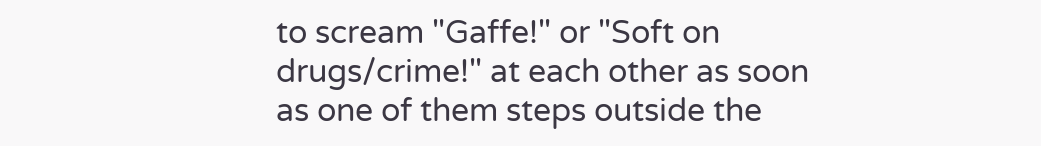to scream "Gaffe!" or "Soft on drugs/crime!" at each other as soon as one of them steps outside the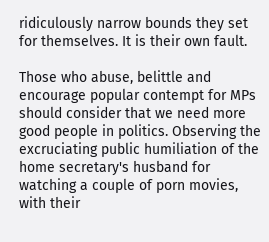ridiculously narrow bounds they set for themselves. It is their own fault.

Those who abuse, belittle and encourage popular contempt for MPs should consider that we need more good people in politics. Observing the excruciating public humiliation of the home secretary's husband for watching a couple of porn movies, with their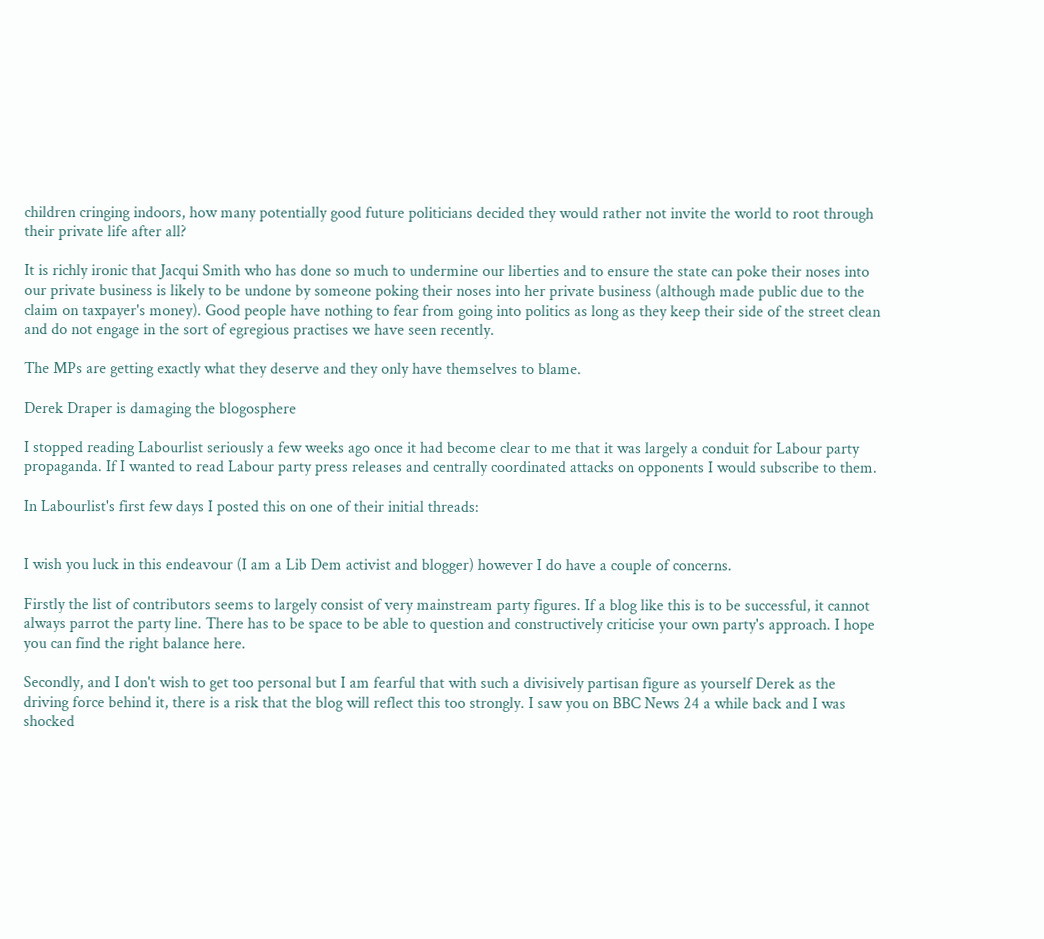children cringing indoors, how many potentially good future politicians decided they would rather not invite the world to root through their private life after all?

It is richly ironic that Jacqui Smith who has done so much to undermine our liberties and to ensure the state can poke their noses into our private business is likely to be undone by someone poking their noses into her private business (although made public due to the claim on taxpayer's money). Good people have nothing to fear from going into politics as long as they keep their side of the street clean and do not engage in the sort of egregious practises we have seen recently.

The MPs are getting exactly what they deserve and they only have themselves to blame.

Derek Draper is damaging the blogosphere

I stopped reading Labourlist seriously a few weeks ago once it had become clear to me that it was largely a conduit for Labour party propaganda. If I wanted to read Labour party press releases and centrally coordinated attacks on opponents I would subscribe to them.

In Labourlist's first few days I posted this on one of their initial threads:


I wish you luck in this endeavour (I am a Lib Dem activist and blogger) however I do have a couple of concerns.

Firstly the list of contributors seems to largely consist of very mainstream party figures. If a blog like this is to be successful, it cannot always parrot the party line. There has to be space to be able to question and constructively criticise your own party's approach. I hope you can find the right balance here.

Secondly, and I don't wish to get too personal but I am fearful that with such a divisively partisan figure as yourself Derek as the driving force behind it, there is a risk that the blog will reflect this too strongly. I saw you on BBC News 24 a while back and I was shocked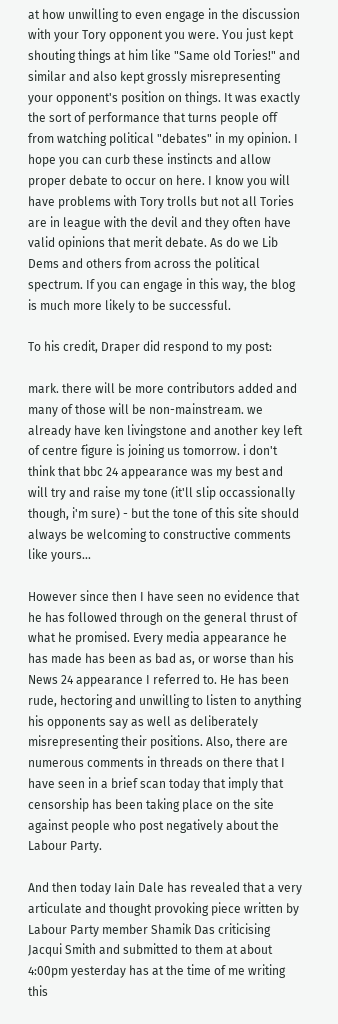at how unwilling to even engage in the discussion with your Tory opponent you were. You just kept shouting things at him like "Same old Tories!" and similar and also kept grossly misrepresenting your opponent's position on things. It was exactly the sort of performance that turns people off from watching political "debates" in my opinion. I hope you can curb these instincts and allow proper debate to occur on here. I know you will have problems with Tory trolls but not all Tories are in league with the devil and they often have valid opinions that merit debate. As do we Lib Dems and others from across the political spectrum. If you can engage in this way, the blog is much more likely to be successful.

To his credit, Draper did respond to my post:

mark. there will be more contributors added and many of those will be non-mainstream. we already have ken livingstone and another key left of centre figure is joining us tomorrow. i don't think that bbc 24 appearance was my best and will try and raise my tone (it'll slip occassionally though, i'm sure) - but the tone of this site should always be welcoming to constructive comments like yours...

However since then I have seen no evidence that he has followed through on the general thrust of what he promised. Every media appearance he has made has been as bad as, or worse than his News 24 appearance I referred to. He has been rude, hectoring and unwilling to listen to anything his opponents say as well as deliberately misrepresenting their positions. Also, there are numerous comments in threads on there that I have seen in a brief scan today that imply that censorship has been taking place on the site against people who post negatively about the Labour Party.

And then today Iain Dale has revealed that a very articulate and thought provoking piece written by Labour Party member Shamik Das criticising Jacqui Smith and submitted to them at about 4:00pm yesterday has at the time of me writing this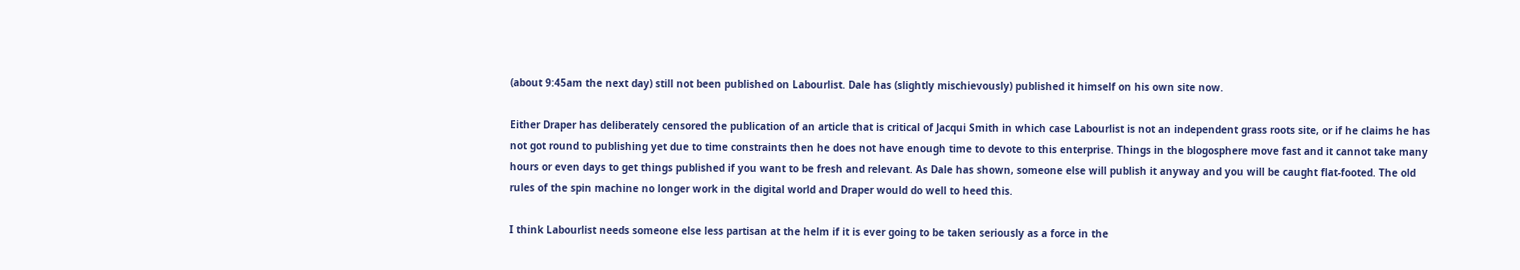(about 9:45am the next day) still not been published on Labourlist. Dale has (slightly mischievously) published it himself on his own site now.

Either Draper has deliberately censored the publication of an article that is critical of Jacqui Smith in which case Labourlist is not an independent grass roots site, or if he claims he has not got round to publishing yet due to time constraints then he does not have enough time to devote to this enterprise. Things in the blogosphere move fast and it cannot take many hours or even days to get things published if you want to be fresh and relevant. As Dale has shown, someone else will publish it anyway and you will be caught flat-footed. The old rules of the spin machine no longer work in the digital world and Draper would do well to heed this.

I think Labourlist needs someone else less partisan at the helm if it is ever going to be taken seriously as a force in the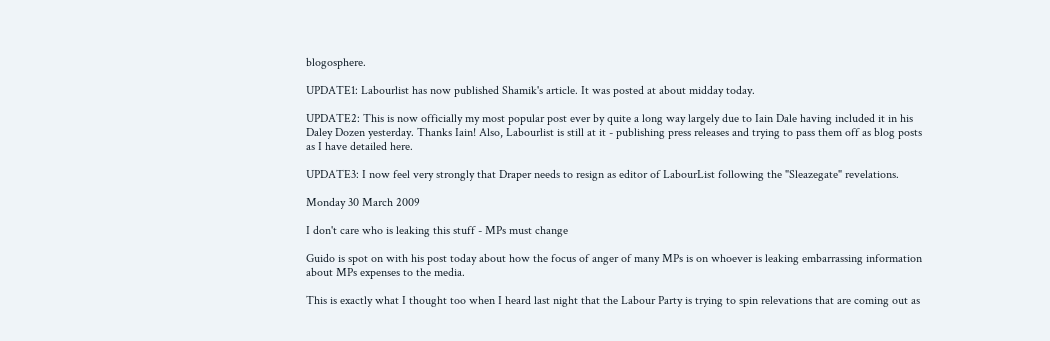blogosphere.

UPDATE1: Labourlist has now published Shamik's article. It was posted at about midday today.

UPDATE2: This is now officially my most popular post ever by quite a long way largely due to Iain Dale having included it in his Daley Dozen yesterday. Thanks Iain! Also, Labourlist is still at it - publishing press releases and trying to pass them off as blog posts as I have detailed here.

UPDATE3: I now feel very strongly that Draper needs to resign as editor of LabourList following the "Sleazegate" revelations.

Monday 30 March 2009

I don't care who is leaking this stuff - MPs must change

Guido is spot on with his post today about how the focus of anger of many MPs is on whoever is leaking embarrassing information about MPs expenses to the media.

This is exactly what I thought too when I heard last night that the Labour Party is trying to spin relevations that are coming out as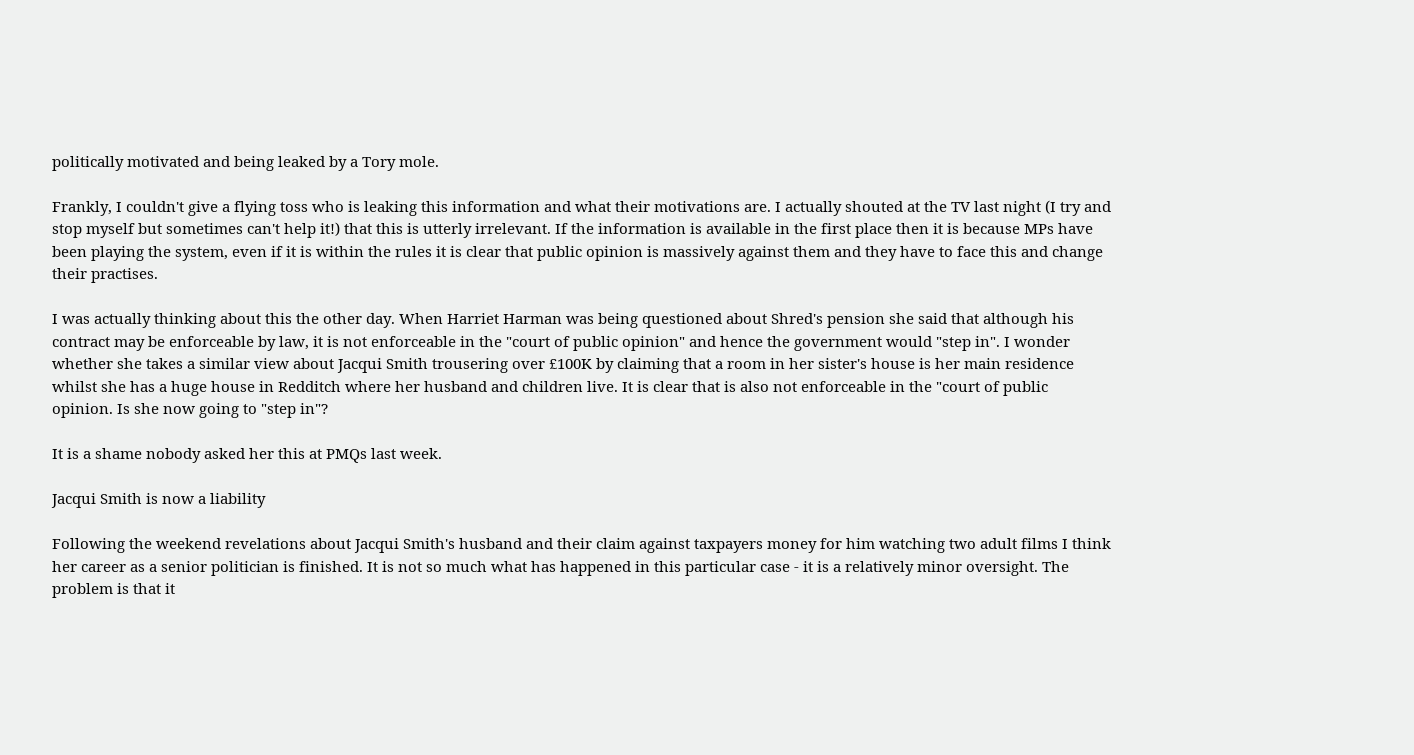politically motivated and being leaked by a Tory mole.

Frankly, I couldn't give a flying toss who is leaking this information and what their motivations are. I actually shouted at the TV last night (I try and stop myself but sometimes can't help it!) that this is utterly irrelevant. If the information is available in the first place then it is because MPs have been playing the system, even if it is within the rules it is clear that public opinion is massively against them and they have to face this and change their practises.

I was actually thinking about this the other day. When Harriet Harman was being questioned about Shred's pension she said that although his contract may be enforceable by law, it is not enforceable in the "court of public opinion" and hence the government would "step in". I wonder whether she takes a similar view about Jacqui Smith trousering over £100K by claiming that a room in her sister's house is her main residence whilst she has a huge house in Redditch where her husband and children live. It is clear that is also not enforceable in the "court of public opinion. Is she now going to "step in"?

It is a shame nobody asked her this at PMQs last week.

Jacqui Smith is now a liability

Following the weekend revelations about Jacqui Smith's husband and their claim against taxpayers money for him watching two adult films I think her career as a senior politician is finished. It is not so much what has happened in this particular case - it is a relatively minor oversight. The problem is that it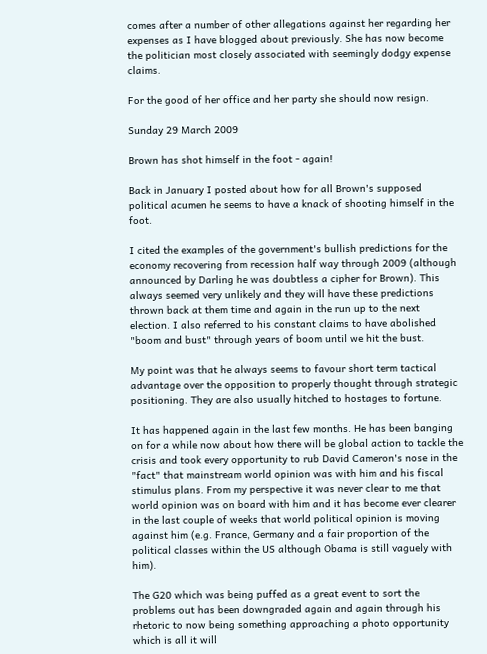comes after a number of other allegations against her regarding her expenses as I have blogged about previously. She has now become the politician most closely associated with seemingly dodgy expense claims.

For the good of her office and her party she should now resign.

Sunday 29 March 2009

Brown has shot himself in the foot - again!

Back in January I posted about how for all Brown's supposed political acumen he seems to have a knack of shooting himself in the foot.

I cited the examples of the government's bullish predictions for the economy recovering from recession half way through 2009 (although announced by Darling he was doubtless a cipher for Brown). This always seemed very unlikely and they will have these predictions thrown back at them time and again in the run up to the next election. I also referred to his constant claims to have abolished "boom and bust" through years of boom until we hit the bust.

My point was that he always seems to favour short term tactical advantage over the opposition to properly thought through strategic positioning. They are also usually hitched to hostages to fortune.

It has happened again in the last few months. He has been banging on for a while now about how there will be global action to tackle the crisis and took every opportunity to rub David Cameron's nose in the "fact" that mainstream world opinion was with him and his fiscal stimulus plans. From my perspective it was never clear to me that world opinion was on board with him and it has become ever clearer in the last couple of weeks that world political opinion is moving against him (e.g. France, Germany and a fair proportion of the political classes within the US although Obama is still vaguely with him).

The G20 which was being puffed as a great event to sort the problems out has been downgraded again and again through his rhetoric to now being something approaching a photo opportunity which is all it will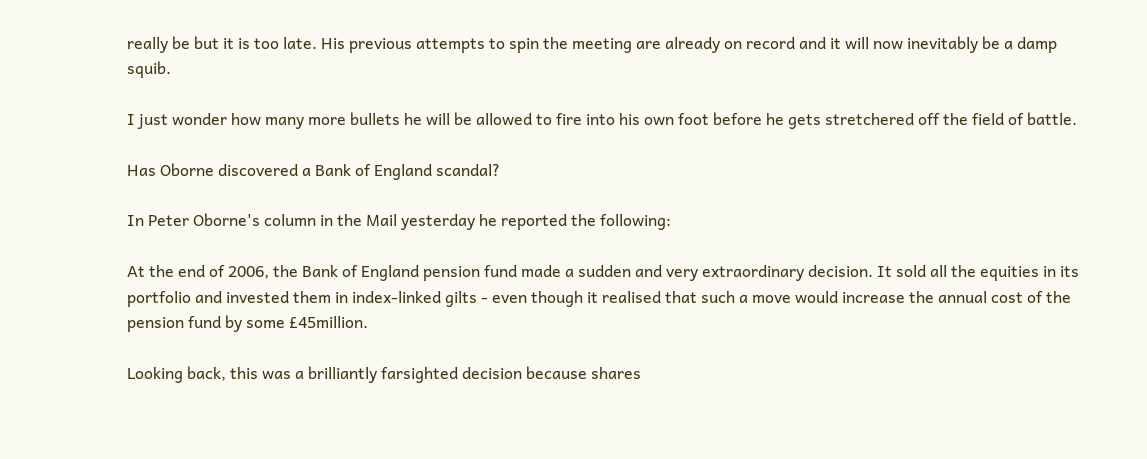really be but it is too late. His previous attempts to spin the meeting are already on record and it will now inevitably be a damp squib.

I just wonder how many more bullets he will be allowed to fire into his own foot before he gets stretchered off the field of battle.

Has Oborne discovered a Bank of England scandal?

In Peter Oborne's column in the Mail yesterday he reported the following:

At the end of 2006, the Bank of England pension fund made a sudden and very extraordinary decision. It sold all the equities in its portfolio and invested them in index-linked gilts - even though it realised that such a move would increase the annual cost of the pension fund by some £45million.

Looking back, this was a brilliantly farsighted decision because shares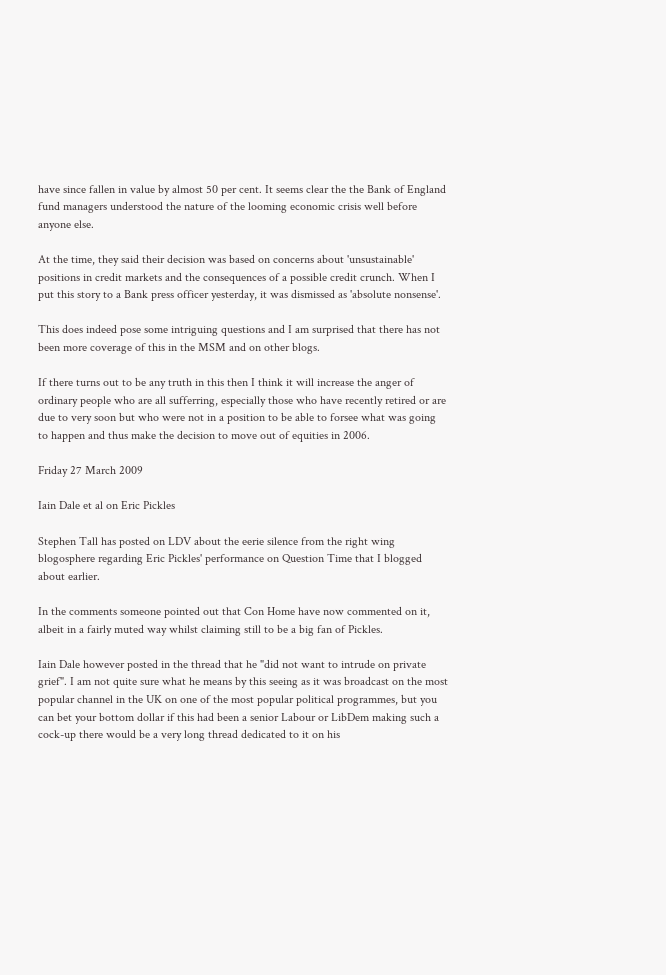have since fallen in value by almost 50 per cent. It seems clear the the Bank of England fund managers understood the nature of the looming economic crisis well before anyone else.

At the time, they said their decision was based on concerns about 'unsustainable' positions in credit markets and the consequences of a possible credit crunch. When I put this story to a Bank press officer yesterday, it was dismissed as 'absolute nonsense'.

This does indeed pose some intriguing questions and I am surprised that there has not been more coverage of this in the MSM and on other blogs.

If there turns out to be any truth in this then I think it will increase the anger of ordinary people who are all sufferring, especially those who have recently retired or are due to very soon but who were not in a position to be able to forsee what was going to happen and thus make the decision to move out of equities in 2006.

Friday 27 March 2009

Iain Dale et al on Eric Pickles

Stephen Tall has posted on LDV about the eerie silence from the right wing blogosphere regarding Eric Pickles' performance on Question Time that I blogged about earlier.

In the comments someone pointed out that Con Home have now commented on it, albeit in a fairly muted way whilst claiming still to be a big fan of Pickles.

Iain Dale however posted in the thread that he "did not want to intrude on private grief". I am not quite sure what he means by this seeing as it was broadcast on the most popular channel in the UK on one of the most popular political programmes, but you can bet your bottom dollar if this had been a senior Labour or LibDem making such a cock-up there would be a very long thread dedicated to it on his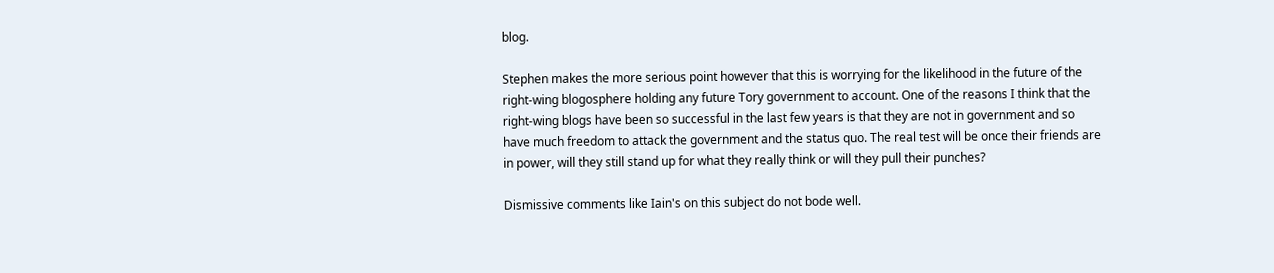blog.

Stephen makes the more serious point however that this is worrying for the likelihood in the future of the right-wing blogosphere holding any future Tory government to account. One of the reasons I think that the right-wing blogs have been so successful in the last few years is that they are not in government and so have much freedom to attack the government and the status quo. The real test will be once their friends are in power, will they still stand up for what they really think or will they pull their punches?

Dismissive comments like Iain's on this subject do not bode well.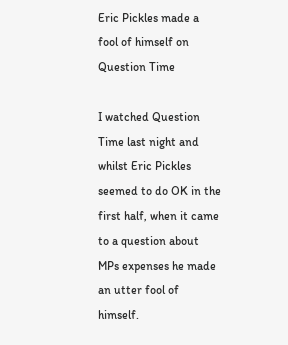Eric Pickles made a fool of himself on Question Time

I watched Question Time last night and whilst Eric Pickles seemed to do OK in the first half, when it came to a question about MPs expenses he made an utter fool of himself.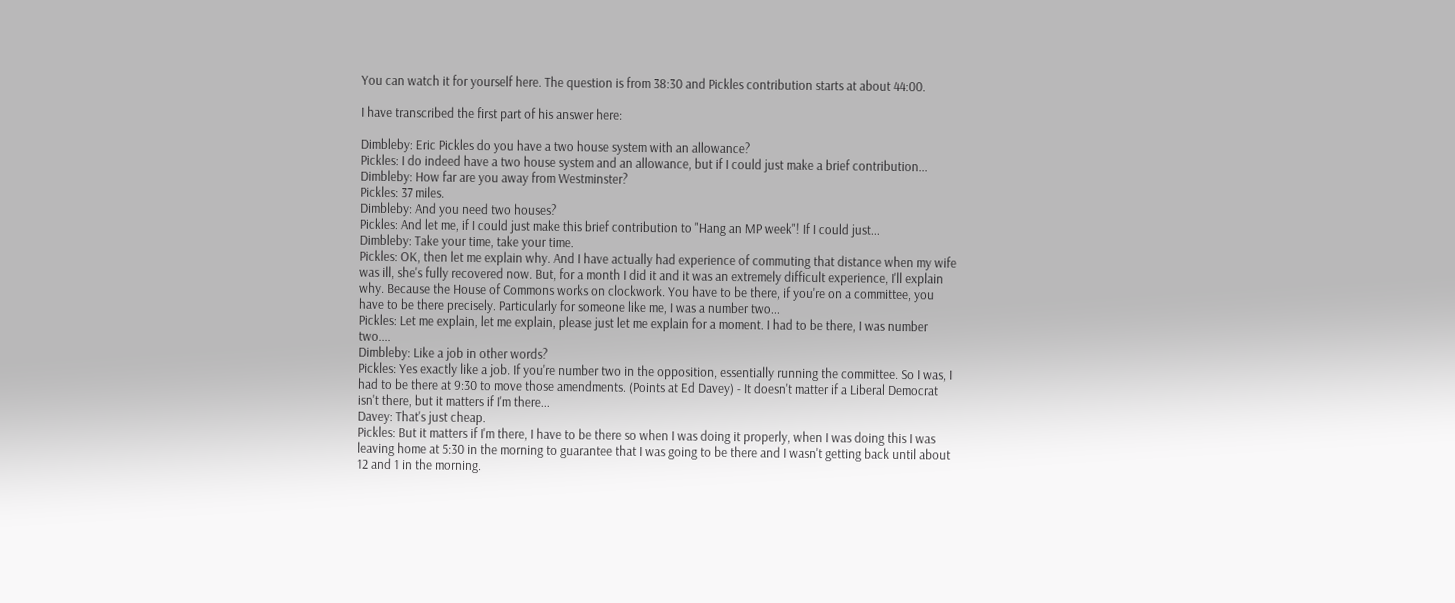You can watch it for yourself here. The question is from 38:30 and Pickles contribution starts at about 44:00.

I have transcribed the first part of his answer here:

Dimbleby: Eric Pickles do you have a two house system with an allowance?
Pickles: I do indeed have a two house system and an allowance, but if I could just make a brief contribution...
Dimbleby: How far are you away from Westminster?
Pickles: 37 miles.
Dimbleby: And you need two houses?
Pickles: And let me, if I could just make this brief contribution to "Hang an MP week"! If I could just...
Dimbleby: Take your time, take your time.
Pickles: OK, then let me explain why. And I have actually had experience of commuting that distance when my wife was ill, she's fully recovered now. But, for a month I did it and it was an extremely difficult experience, I'll explain why. Because the House of Commons works on clockwork. You have to be there, if you're on a committee, you have to be there precisely. Particularly for someone like me, I was a number two...
Pickles: Let me explain, let me explain, please just let me explain for a moment. I had to be there, I was number two....
Dimbleby: Like a job in other words?
Pickles: Yes exactly like a job. If you're number two in the opposition, essentially running the committee. So I was, I had to be there at 9:30 to move those amendments. (Points at Ed Davey) - It doesn't matter if a Liberal Democrat isn't there, but it matters if I'm there...
Davey: That's just cheap.
Pickles: But it matters if I'm there, I have to be there so when I was doing it properly, when I was doing this I was leaving home at 5:30 in the morning to guarantee that I was going to be there and I wasn't getting back until about 12 and 1 in the morning.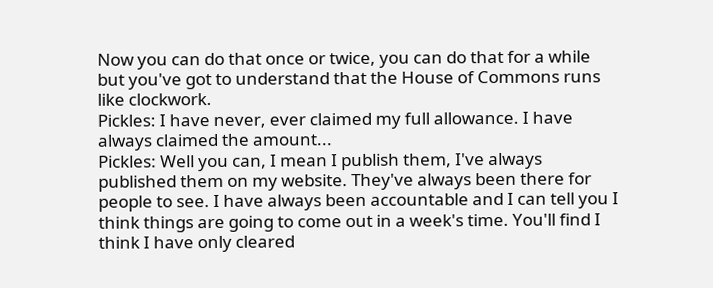Now you can do that once or twice, you can do that for a while but you've got to understand that the House of Commons runs like clockwork.
Pickles: I have never, ever claimed my full allowance. I have always claimed the amount...
Pickles: Well you can, I mean I publish them, I've always published them on my website. They've always been there for people to see. I have always been accountable and I can tell you I think things are going to come out in a week's time. You'll find I think I have only cleared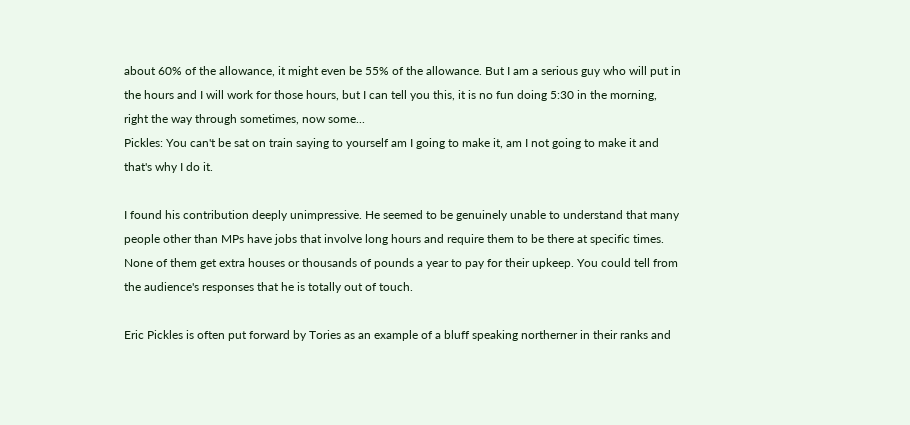about 60% of the allowance, it might even be 55% of the allowance. But I am a serious guy who will put in the hours and I will work for those hours, but I can tell you this, it is no fun doing 5:30 in the morning, right the way through sometimes, now some...
Pickles: You can't be sat on train saying to yourself am I going to make it, am I not going to make it and that's why I do it.

I found his contribution deeply unimpressive. He seemed to be genuinely unable to understand that many people other than MPs have jobs that involve long hours and require them to be there at specific times. None of them get extra houses or thousands of pounds a year to pay for their upkeep. You could tell from the audience's responses that he is totally out of touch.

Eric Pickles is often put forward by Tories as an example of a bluff speaking northerner in their ranks and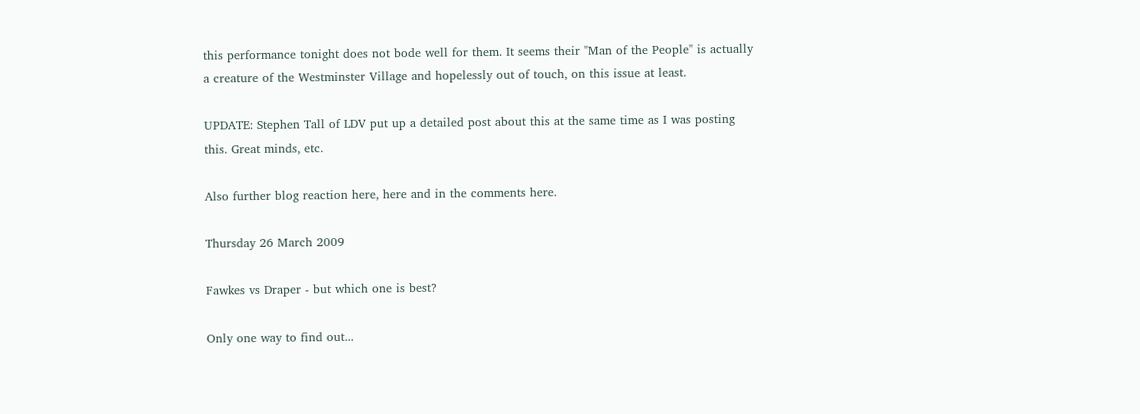this performance tonight does not bode well for them. It seems their "Man of the People" is actually a creature of the Westminster Village and hopelessly out of touch, on this issue at least.

UPDATE: Stephen Tall of LDV put up a detailed post about this at the same time as I was posting this. Great minds, etc.

Also further blog reaction here, here and in the comments here.

Thursday 26 March 2009

Fawkes vs Draper - but which one is best?

Only one way to find out...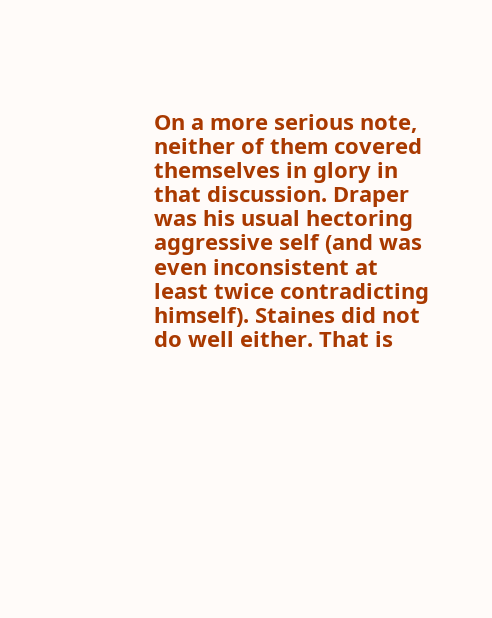On a more serious note, neither of them covered themselves in glory in that discussion. Draper was his usual hectoring aggressive self (and was even inconsistent at least twice contradicting himself). Staines did not do well either. That is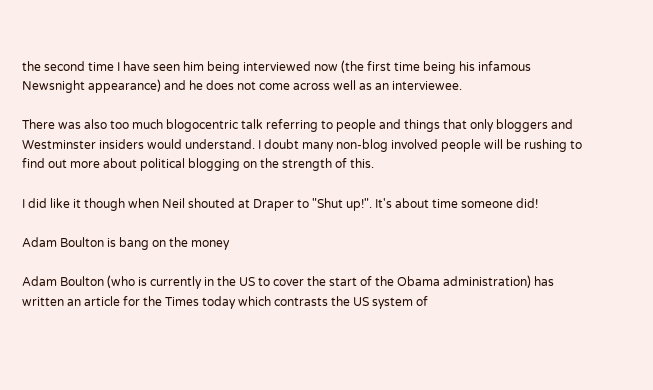the second time I have seen him being interviewed now (the first time being his infamous Newsnight appearance) and he does not come across well as an interviewee.

There was also too much blogocentric talk referring to people and things that only bloggers and Westminster insiders would understand. I doubt many non-blog involved people will be rushing to find out more about political blogging on the strength of this.

I did like it though when Neil shouted at Draper to "Shut up!". It's about time someone did!

Adam Boulton is bang on the money

Adam Boulton (who is currently in the US to cover the start of the Obama administration) has written an article for the Times today which contrasts the US system of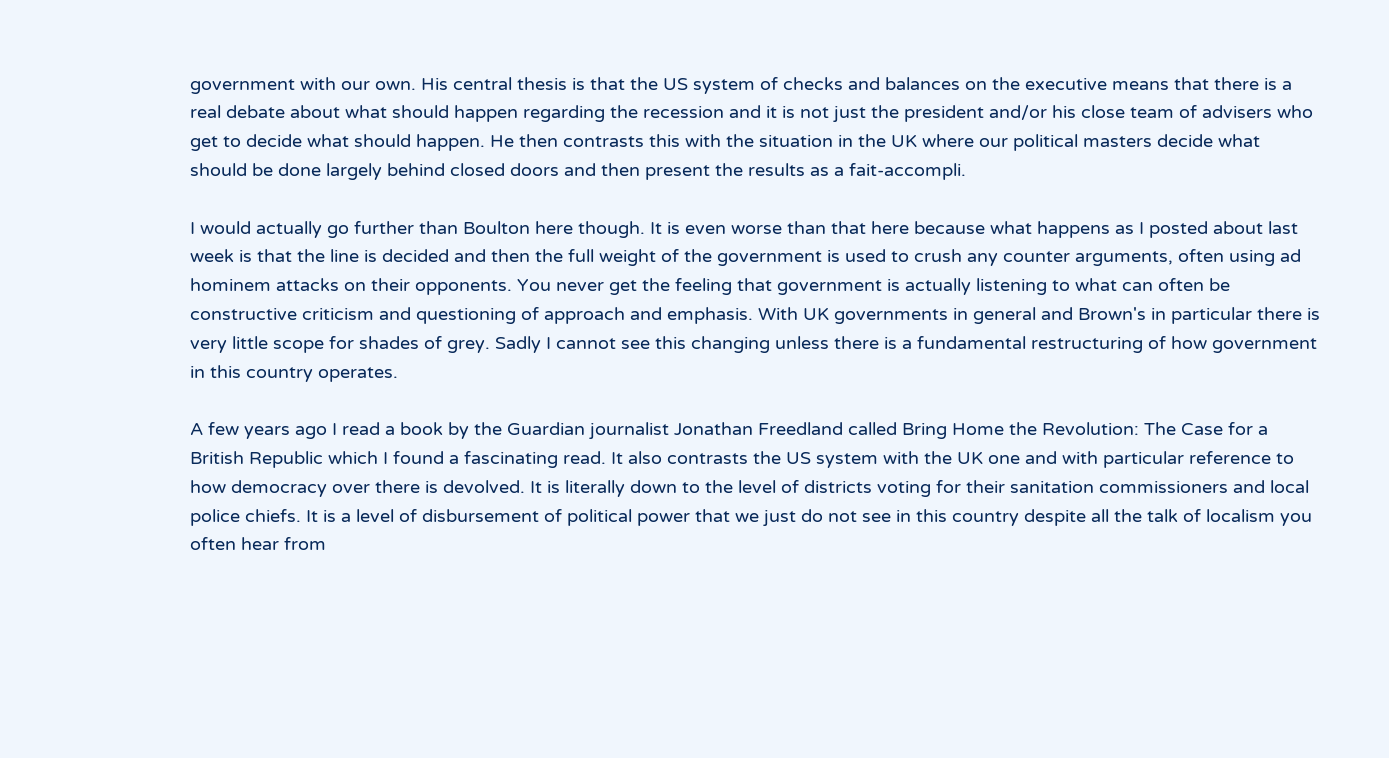government with our own. His central thesis is that the US system of checks and balances on the executive means that there is a real debate about what should happen regarding the recession and it is not just the president and/or his close team of advisers who get to decide what should happen. He then contrasts this with the situation in the UK where our political masters decide what should be done largely behind closed doors and then present the results as a fait-accompli.

I would actually go further than Boulton here though. It is even worse than that here because what happens as I posted about last week is that the line is decided and then the full weight of the government is used to crush any counter arguments, often using ad hominem attacks on their opponents. You never get the feeling that government is actually listening to what can often be constructive criticism and questioning of approach and emphasis. With UK governments in general and Brown's in particular there is very little scope for shades of grey. Sadly I cannot see this changing unless there is a fundamental restructuring of how government in this country operates.

A few years ago I read a book by the Guardian journalist Jonathan Freedland called Bring Home the Revolution: The Case for a British Republic which I found a fascinating read. It also contrasts the US system with the UK one and with particular reference to how democracy over there is devolved. It is literally down to the level of districts voting for their sanitation commissioners and local police chiefs. It is a level of disbursement of political power that we just do not see in this country despite all the talk of localism you often hear from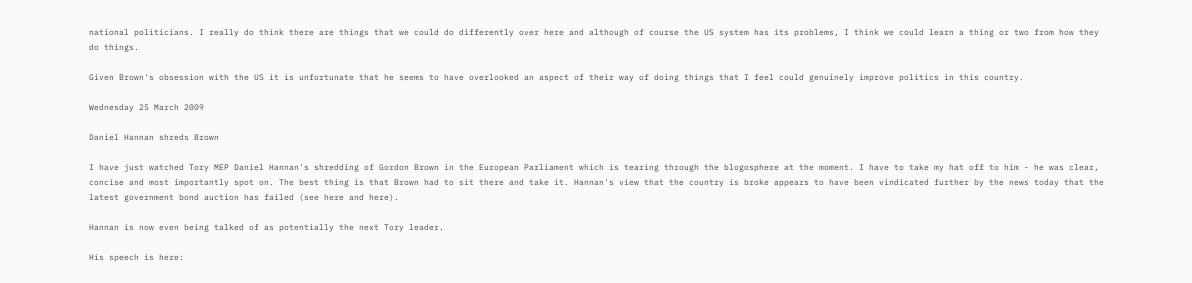national politicians. I really do think there are things that we could do differently over here and although of course the US system has its problems, I think we could learn a thing or two from how they do things.

Given Brown's obsession with the US it is unfortunate that he seems to have overlooked an aspect of their way of doing things that I feel could genuinely improve politics in this country.

Wednesday 25 March 2009

Daniel Hannan shreds Brown

I have just watched Tory MEP Daniel Hannan's shredding of Gordon Brown in the European Parliament which is tearing through the blogosphere at the moment. I have to take my hat off to him - he was clear, concise and most importantly spot on. The best thing is that Brown had to sit there and take it. Hannan's view that the country is broke appears to have been vindicated further by the news today that the latest government bond auction has failed (see here and here).

Hannan is now even being talked of as potentially the next Tory leader.

His speech is here: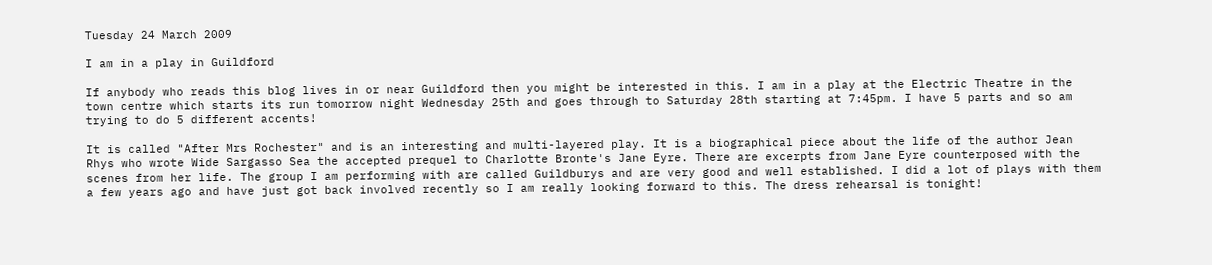Tuesday 24 March 2009

I am in a play in Guildford

If anybody who reads this blog lives in or near Guildford then you might be interested in this. I am in a play at the Electric Theatre in the town centre which starts its run tomorrow night Wednesday 25th and goes through to Saturday 28th starting at 7:45pm. I have 5 parts and so am trying to do 5 different accents!

It is called "After Mrs Rochester" and is an interesting and multi-layered play. It is a biographical piece about the life of the author Jean Rhys who wrote Wide Sargasso Sea the accepted prequel to Charlotte Bronte's Jane Eyre. There are excerpts from Jane Eyre counterposed with the scenes from her life. The group I am performing with are called Guildburys and are very good and well established. I did a lot of plays with them a few years ago and have just got back involved recently so I am really looking forward to this. The dress rehearsal is tonight!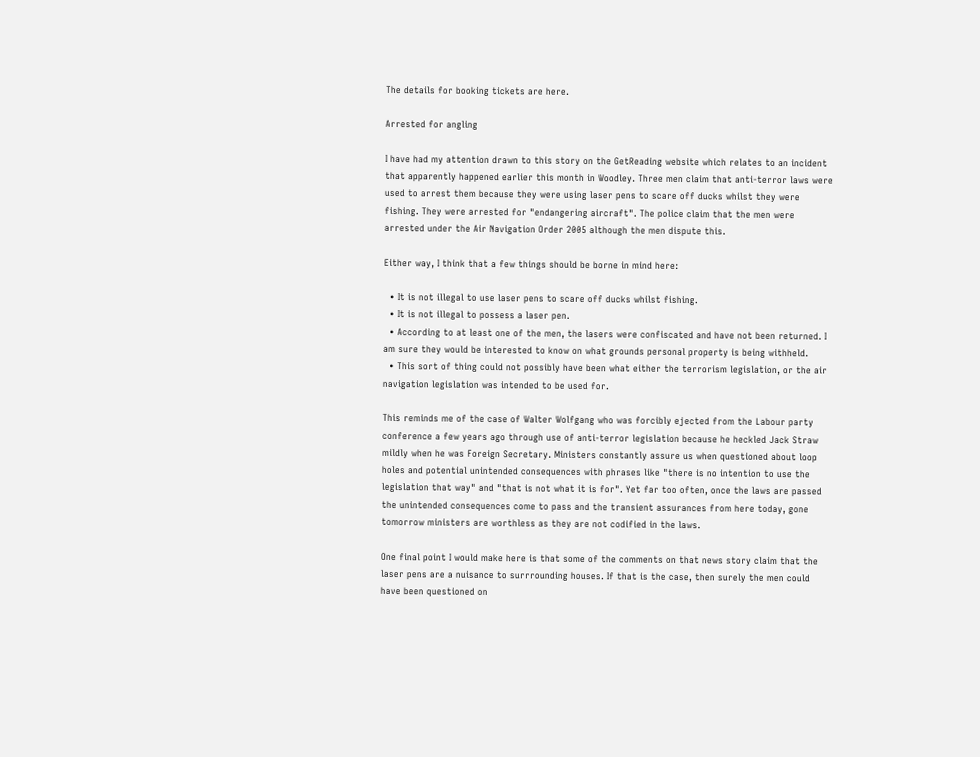The details for booking tickets are here.

Arrested for angling

I have had my attention drawn to this story on the GetReading website which relates to an incident that apparently happened earlier this month in Woodley. Three men claim that anti-terror laws were used to arrest them because they were using laser pens to scare off ducks whilst they were fishing. They were arrested for "endangering aircraft". The police claim that the men were arrested under the Air Navigation Order 2005 although the men dispute this.

Either way, I think that a few things should be borne in mind here:

  • It is not illegal to use laser pens to scare off ducks whilst fishing.
  • It is not illegal to possess a laser pen.
  • According to at least one of the men, the lasers were confiscated and have not been returned. I am sure they would be interested to know on what grounds personal property is being withheld.
  • This sort of thing could not possibly have been what either the terrorism legislation, or the air navigation legislation was intended to be used for.

This reminds me of the case of Walter Wolfgang who was forcibly ejected from the Labour party conference a few years ago through use of anti-terror legislation because he heckled Jack Straw mildly when he was Foreign Secretary. Ministers constantly assure us when questioned about loop holes and potential unintended consequences with phrases like "there is no intention to use the legislation that way" and "that is not what it is for". Yet far too often, once the laws are passed the unintended consequences come to pass and the transient assurances from here today, gone tomorrow ministers are worthless as they are not codified in the laws.

One final point I would make here is that some of the comments on that news story claim that the laser pens are a nuisance to surrrounding houses. If that is the case, then surely the men could have been questioned on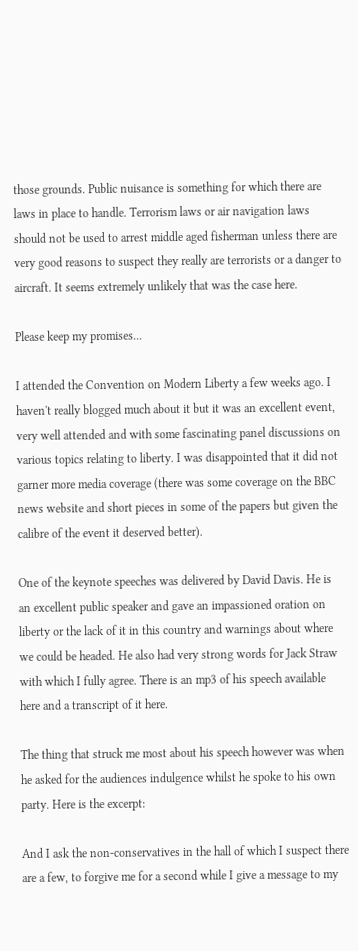those grounds. Public nuisance is something for which there are laws in place to handle. Terrorism laws or air navigation laws should not be used to arrest middle aged fisherman unless there are very good reasons to suspect they really are terrorists or a danger to aircraft. It seems extremely unlikely that was the case here.

Please keep my promises...

I attended the Convention on Modern Liberty a few weeks ago. I haven't really blogged much about it but it was an excellent event, very well attended and with some fascinating panel discussions on various topics relating to liberty. I was disappointed that it did not garner more media coverage (there was some coverage on the BBC news website and short pieces in some of the papers but given the calibre of the event it deserved better).

One of the keynote speeches was delivered by David Davis. He is an excellent public speaker and gave an impassioned oration on liberty or the lack of it in this country and warnings about where we could be headed. He also had very strong words for Jack Straw with which I fully agree. There is an mp3 of his speech available here and a transcript of it here.

The thing that struck me most about his speech however was when he asked for the audiences indulgence whilst he spoke to his own party. Here is the excerpt:

And I ask the non-conservatives in the hall of which I suspect there are a few, to forgive me for a second while I give a message to my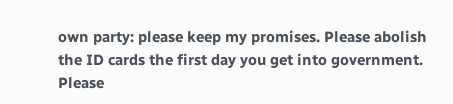own party: please keep my promises. Please abolish the ID cards the first day you get into government. Please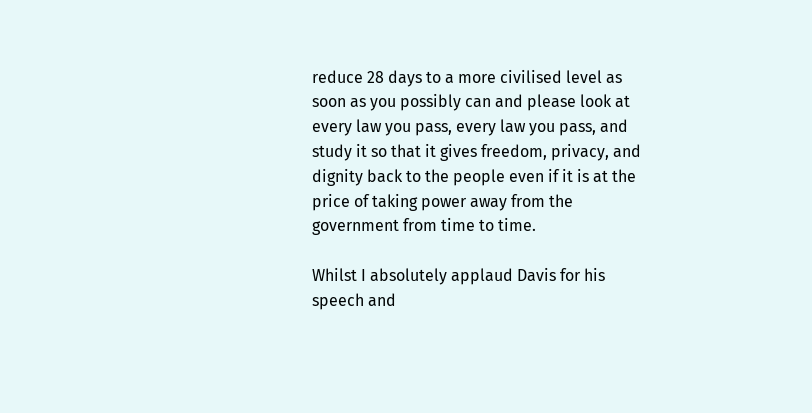reduce 28 days to a more civilised level as soon as you possibly can and please look at every law you pass, every law you pass, and study it so that it gives freedom, privacy, and dignity back to the people even if it is at the price of taking power away from the government from time to time.

Whilst I absolutely applaud Davis for his speech and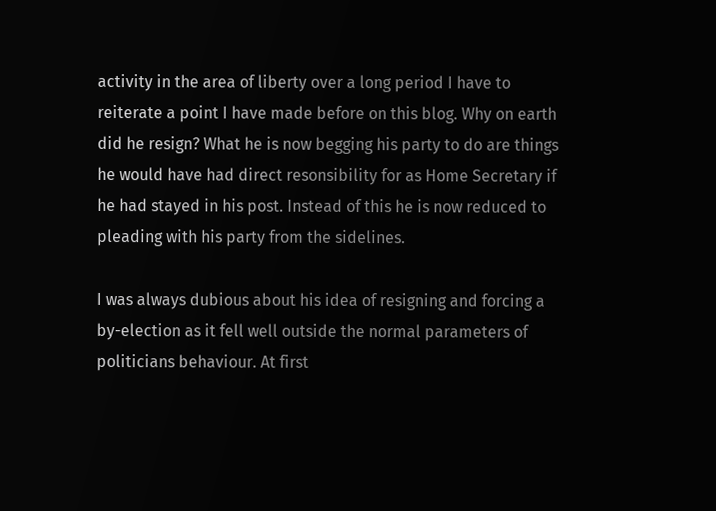activity in the area of liberty over a long period I have to reiterate a point I have made before on this blog. Why on earth did he resign? What he is now begging his party to do are things he would have had direct resonsibility for as Home Secretary if he had stayed in his post. Instead of this he is now reduced to pleading with his party from the sidelines.

I was always dubious about his idea of resigning and forcing a by-election as it fell well outside the normal parameters of politicians behaviour. At first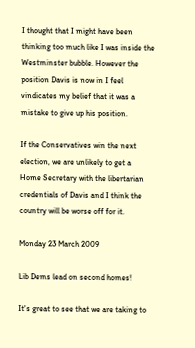I thought that I might have been thinking too much like I was inside the Westminster bubble. However the position Davis is now in I feel vindicates my belief that it was a mistake to give up his position.

If the Conservatives win the next election, we are unlikely to get a Home Secretary with the libertarian credentials of Davis and I think the country will be worse off for it.

Monday 23 March 2009

Lib Dems lead on second homes!

It's great to see that we are taking to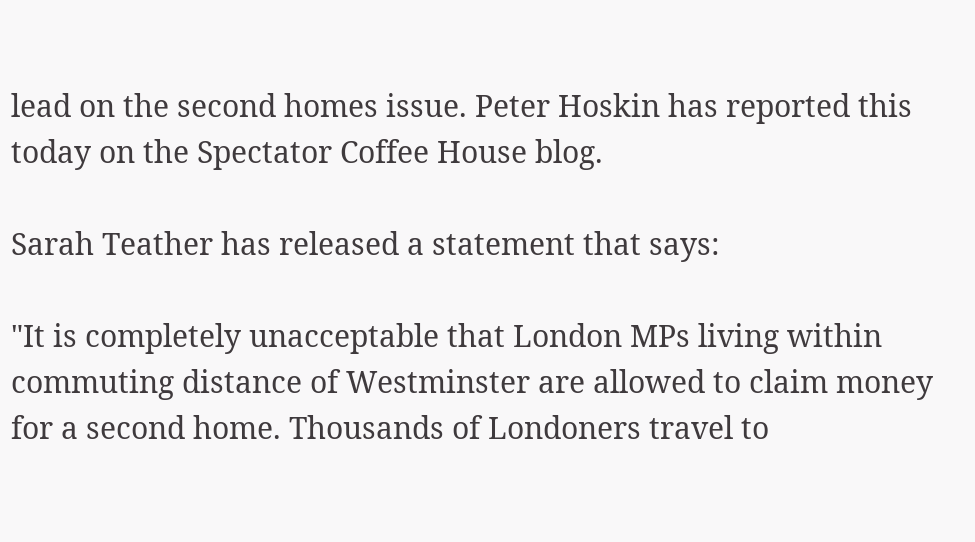lead on the second homes issue. Peter Hoskin has reported this today on the Spectator Coffee House blog.

Sarah Teather has released a statement that says:

"It is completely unacceptable that London MPs living within commuting distance of Westminster are allowed to claim money for a second home. Thousands of Londoners travel to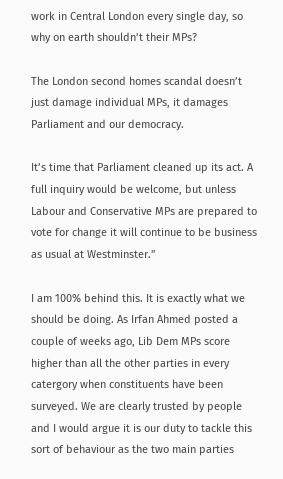work in Central London every single day, so why on earth shouldn’t their MPs?

The London second homes scandal doesn’t just damage individual MPs, it damages Parliament and our democracy.

It’s time that Parliament cleaned up its act. A full inquiry would be welcome, but unless Labour and Conservative MPs are prepared to vote for change it will continue to be business as usual at Westminster."

I am 100% behind this. It is exactly what we should be doing. As Irfan Ahmed posted a couple of weeks ago, Lib Dem MPs score higher than all the other parties in every catergory when constituents have been surveyed. We are clearly trusted by people and I would argue it is our duty to tackle this sort of behaviour as the two main parties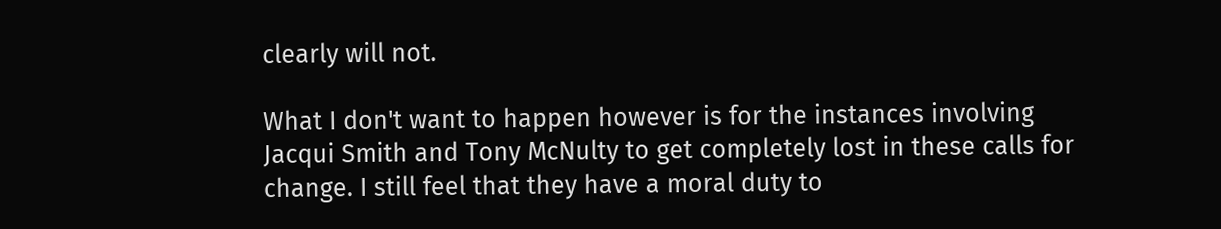clearly will not.

What I don't want to happen however is for the instances involving Jacqui Smith and Tony McNulty to get completely lost in these calls for change. I still feel that they have a moral duty to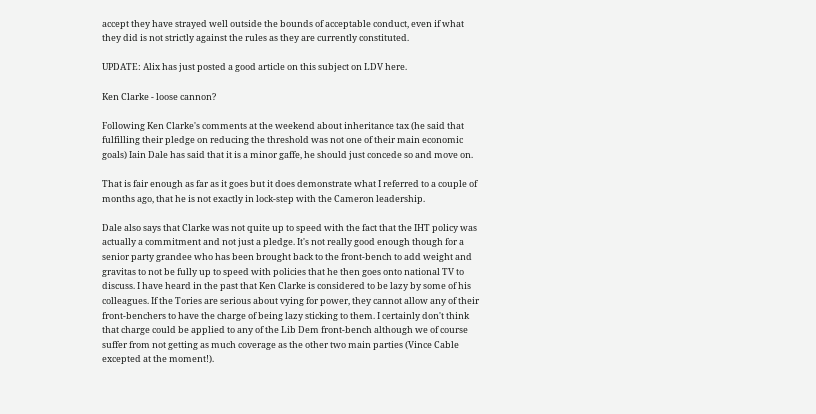accept they have strayed well outside the bounds of acceptable conduct, even if what they did is not strictly against the rules as they are currently constituted.

UPDATE: Alix has just posted a good article on this subject on LDV here.

Ken Clarke - loose cannon?

Following Ken Clarke's comments at the weekend about inheritance tax (he said that fulfilling their pledge on reducing the threshold was not one of their main economic goals) Iain Dale has said that it is a minor gaffe, he should just concede so and move on.

That is fair enough as far as it goes but it does demonstrate what I referred to a couple of months ago, that he is not exactly in lock-step with the Cameron leadership.

Dale also says that Clarke was not quite up to speed with the fact that the IHT policy was actually a commitment and not just a pledge. It's not really good enough though for a senior party grandee who has been brought back to the front-bench to add weight and gravitas to not be fully up to speed with policies that he then goes onto national TV to discuss. I have heard in the past that Ken Clarke is considered to be lazy by some of his colleagues. If the Tories are serious about vying for power, they cannot allow any of their front-benchers to have the charge of being lazy sticking to them. I certainly don't think that charge could be applied to any of the Lib Dem front-bench although we of course suffer from not getting as much coverage as the other two main parties (Vince Cable excepted at the moment!).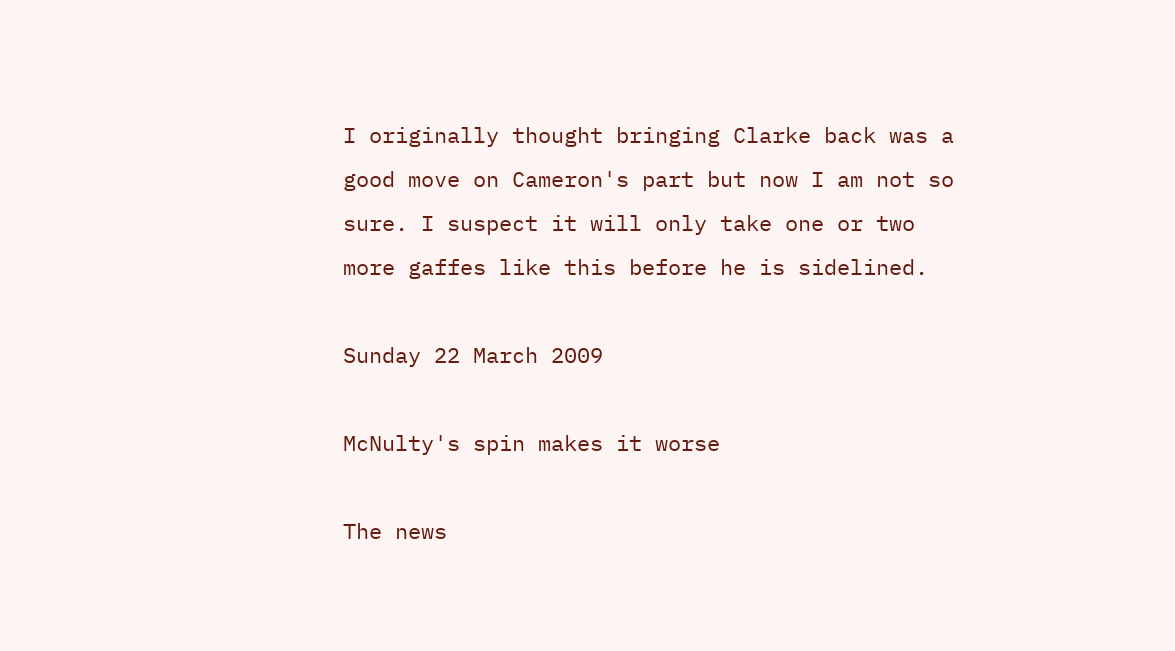I originally thought bringing Clarke back was a good move on Cameron's part but now I am not so sure. I suspect it will only take one or two more gaffes like this before he is sidelined.

Sunday 22 March 2009

McNulty's spin makes it worse

The news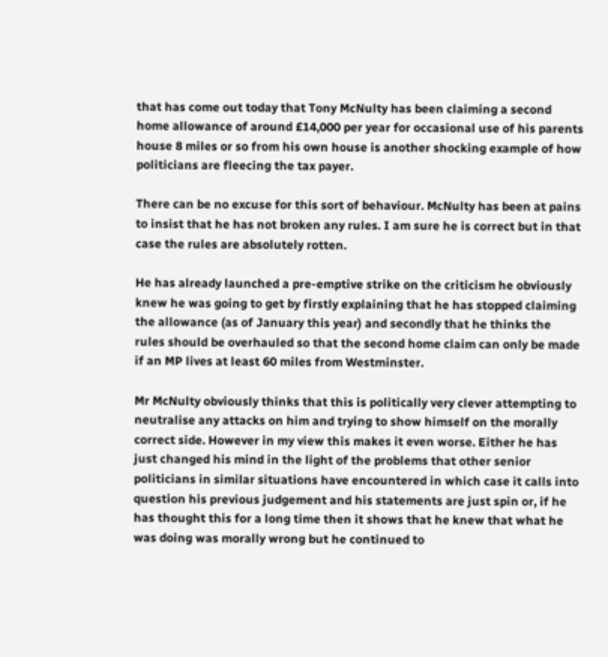that has come out today that Tony McNulty has been claiming a second home allowance of around £14,000 per year for occasional use of his parents house 8 miles or so from his own house is another shocking example of how politicians are fleecing the tax payer.

There can be no excuse for this sort of behaviour. McNulty has been at pains to insist that he has not broken any rules. I am sure he is correct but in that case the rules are absolutely rotten.

He has already launched a pre-emptive strike on the criticism he obviously knew he was going to get by firstly explaining that he has stopped claiming the allowance (as of January this year) and secondly that he thinks the rules should be overhauled so that the second home claim can only be made if an MP lives at least 60 miles from Westminster.

Mr McNulty obviously thinks that this is politically very clever attempting to neutralise any attacks on him and trying to show himself on the morally correct side. However in my view this makes it even worse. Either he has just changed his mind in the light of the problems that other senior politicians in similar situations have encountered in which case it calls into question his previous judgement and his statements are just spin or, if he has thought this for a long time then it shows that he knew that what he was doing was morally wrong but he continued to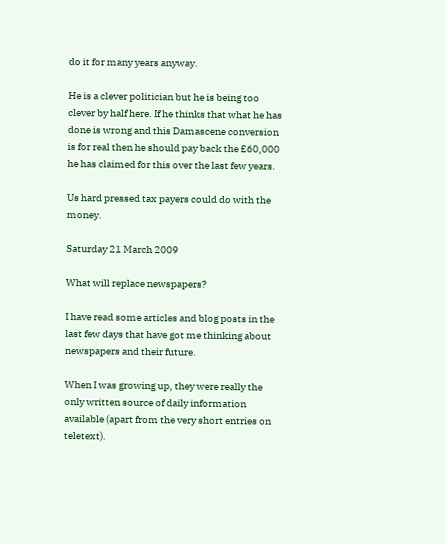do it for many years anyway.

He is a clever politician but he is being too clever by half here. If he thinks that what he has done is wrong and this Damascene conversion is for real then he should pay back the £60,000 he has claimed for this over the last few years.

Us hard pressed tax payers could do with the money.

Saturday 21 March 2009

What will replace newspapers?

I have read some articles and blog posts in the last few days that have got me thinking about newspapers and their future.

When I was growing up, they were really the only written source of daily information available (apart from the very short entries on teletext).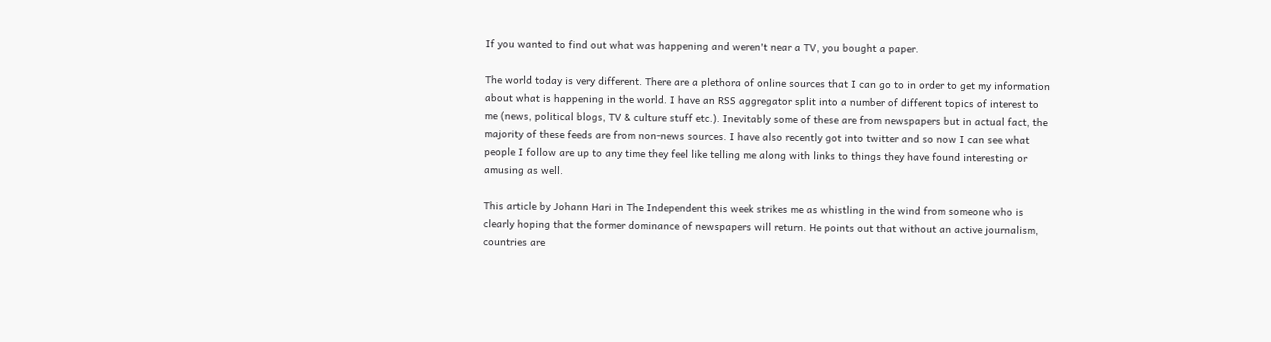If you wanted to find out what was happening and weren't near a TV, you bought a paper.

The world today is very different. There are a plethora of online sources that I can go to in order to get my information about what is happening in the world. I have an RSS aggregator split into a number of different topics of interest to me (news, political blogs, TV & culture stuff etc.). Inevitably some of these are from newspapers but in actual fact, the majority of these feeds are from non-news sources. I have also recently got into twitter and so now I can see what people I follow are up to any time they feel like telling me along with links to things they have found interesting or amusing as well.

This article by Johann Hari in The Independent this week strikes me as whistling in the wind from someone who is clearly hoping that the former dominance of newspapers will return. He points out that without an active journalism, countries are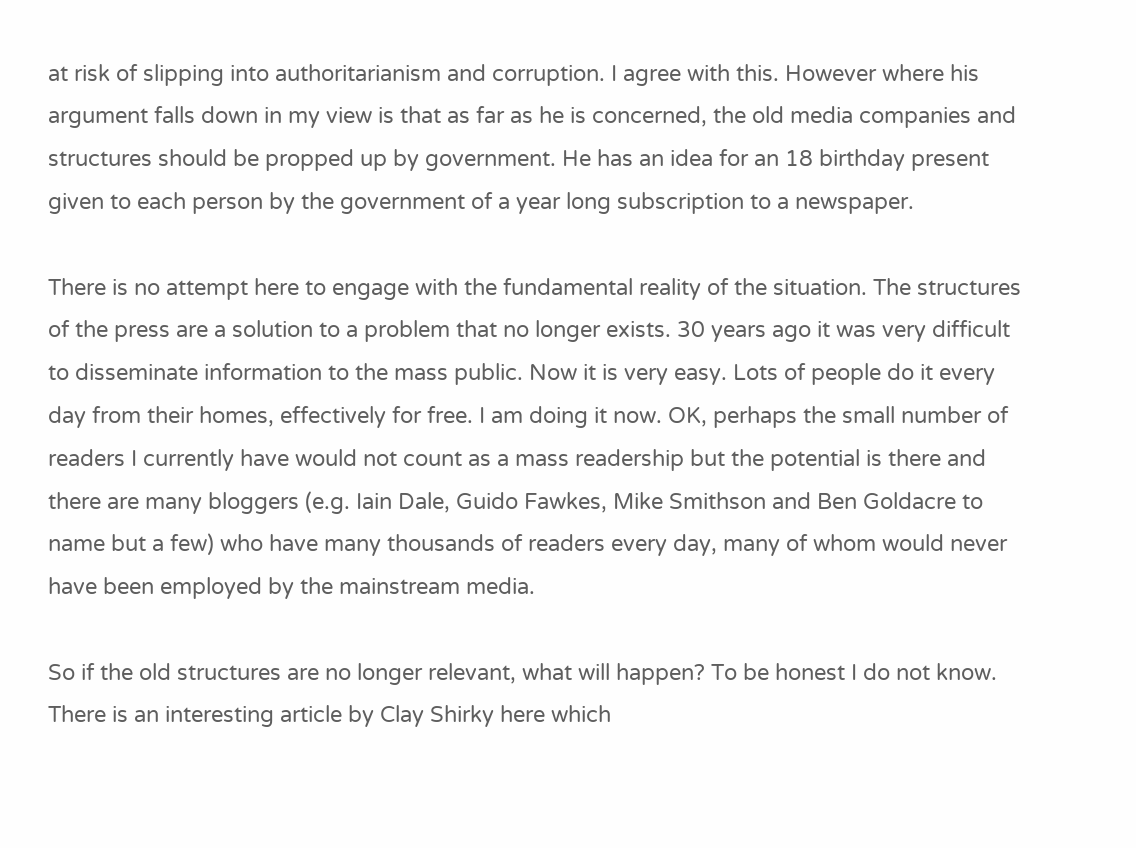at risk of slipping into authoritarianism and corruption. I agree with this. However where his argument falls down in my view is that as far as he is concerned, the old media companies and structures should be propped up by government. He has an idea for an 18 birthday present given to each person by the government of a year long subscription to a newspaper.

There is no attempt here to engage with the fundamental reality of the situation. The structures of the press are a solution to a problem that no longer exists. 30 years ago it was very difficult to disseminate information to the mass public. Now it is very easy. Lots of people do it every day from their homes, effectively for free. I am doing it now. OK, perhaps the small number of readers I currently have would not count as a mass readership but the potential is there and there are many bloggers (e.g. Iain Dale, Guido Fawkes, Mike Smithson and Ben Goldacre to name but a few) who have many thousands of readers every day, many of whom would never have been employed by the mainstream media.

So if the old structures are no longer relevant, what will happen? To be honest I do not know. There is an interesting article by Clay Shirky here which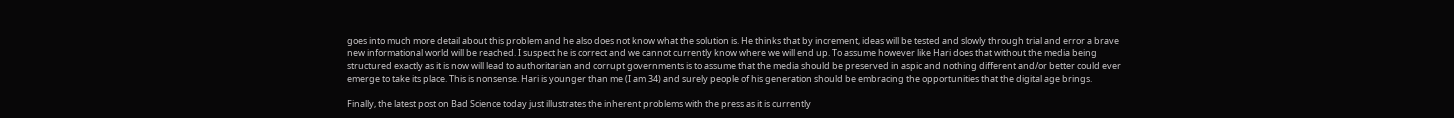goes into much more detail about this problem and he also does not know what the solution is. He thinks that by increment, ideas will be tested and slowly through trial and error a brave new informational world will be reached. I suspect he is correct and we cannot currently know where we will end up. To assume however like Hari does that without the media being structured exactly as it is now will lead to authoritarian and corrupt governments is to assume that the media should be preserved in aspic and nothing different and/or better could ever emerge to take its place. This is nonsense. Hari is younger than me (I am 34) and surely people of his generation should be embracing the opportunities that the digital age brings.

Finally, the latest post on Bad Science today just illustrates the inherent problems with the press as it is currently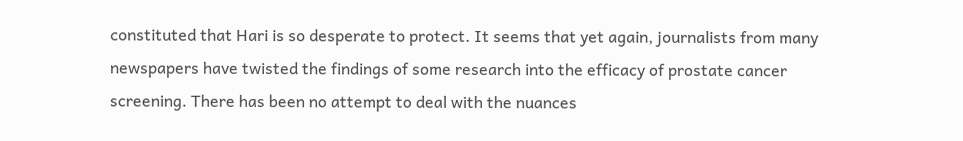constituted that Hari is so desperate to protect. It seems that yet again, journalists from many newspapers have twisted the findings of some research into the efficacy of prostate cancer screening. There has been no attempt to deal with the nuances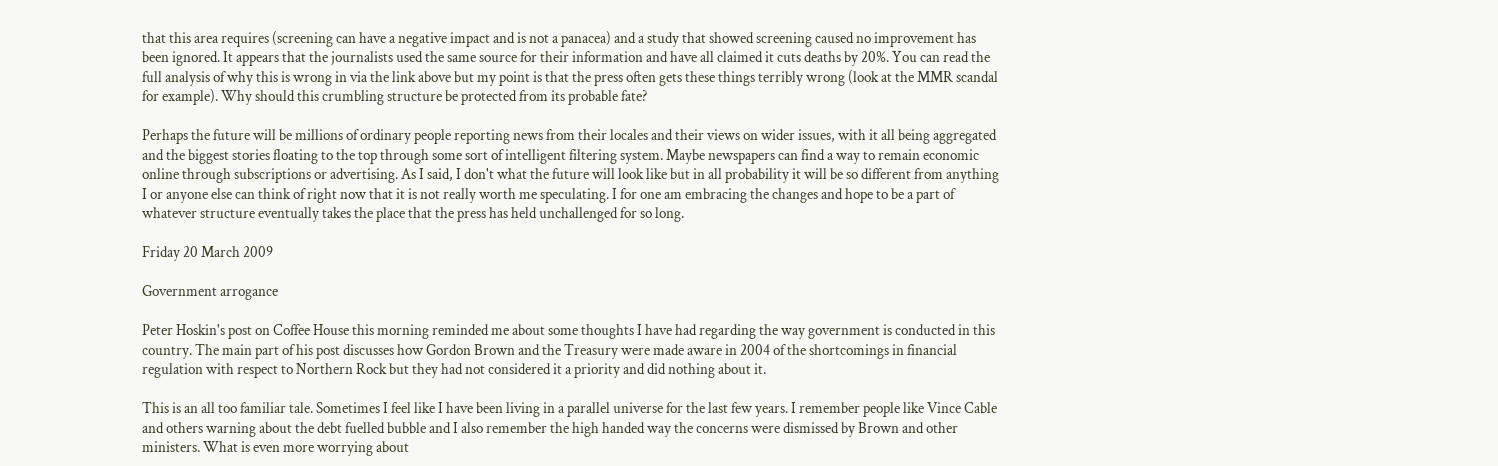that this area requires (screening can have a negative impact and is not a panacea) and a study that showed screening caused no improvement has been ignored. It appears that the journalists used the same source for their information and have all claimed it cuts deaths by 20%. You can read the full analysis of why this is wrong in via the link above but my point is that the press often gets these things terribly wrong (look at the MMR scandal for example). Why should this crumbling structure be protected from its probable fate?

Perhaps the future will be millions of ordinary people reporting news from their locales and their views on wider issues, with it all being aggregated and the biggest stories floating to the top through some sort of intelligent filtering system. Maybe newspapers can find a way to remain economic online through subscriptions or advertising. As I said, I don't what the future will look like but in all probability it will be so different from anything I or anyone else can think of right now that it is not really worth me speculating. I for one am embracing the changes and hope to be a part of whatever structure eventually takes the place that the press has held unchallenged for so long.

Friday 20 March 2009

Government arrogance

Peter Hoskin's post on Coffee House this morning reminded me about some thoughts I have had regarding the way government is conducted in this country. The main part of his post discusses how Gordon Brown and the Treasury were made aware in 2004 of the shortcomings in financial regulation with respect to Northern Rock but they had not considered it a priority and did nothing about it.

This is an all too familiar tale. Sometimes I feel like I have been living in a parallel universe for the last few years. I remember people like Vince Cable and others warning about the debt fuelled bubble and I also remember the high handed way the concerns were dismissed by Brown and other ministers. What is even more worrying about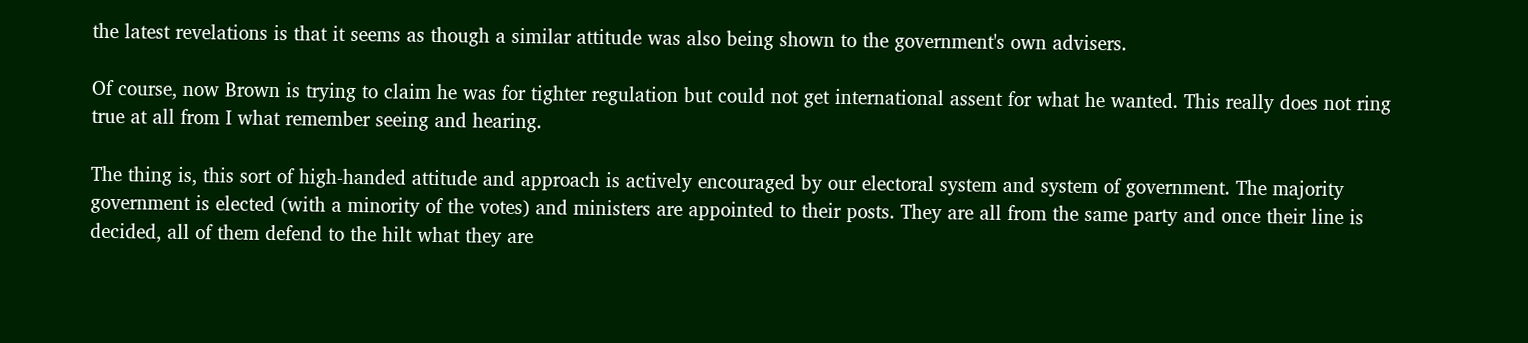the latest revelations is that it seems as though a similar attitude was also being shown to the government's own advisers.

Of course, now Brown is trying to claim he was for tighter regulation but could not get international assent for what he wanted. This really does not ring true at all from I what remember seeing and hearing.

The thing is, this sort of high-handed attitude and approach is actively encouraged by our electoral system and system of government. The majority government is elected (with a minority of the votes) and ministers are appointed to their posts. They are all from the same party and once their line is decided, all of them defend to the hilt what they are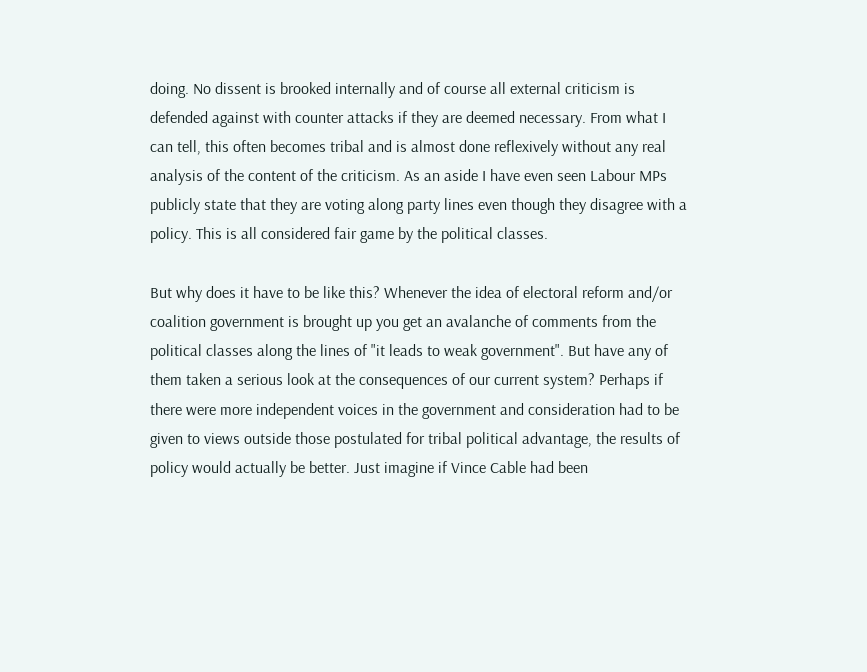doing. No dissent is brooked internally and of course all external criticism is defended against with counter attacks if they are deemed necessary. From what I can tell, this often becomes tribal and is almost done reflexively without any real analysis of the content of the criticism. As an aside I have even seen Labour MPs publicly state that they are voting along party lines even though they disagree with a policy. This is all considered fair game by the political classes.

But why does it have to be like this? Whenever the idea of electoral reform and/or coalition government is brought up you get an avalanche of comments from the political classes along the lines of "it leads to weak government". But have any of them taken a serious look at the consequences of our current system? Perhaps if there were more independent voices in the government and consideration had to be given to views outside those postulated for tribal political advantage, the results of policy would actually be better. Just imagine if Vince Cable had been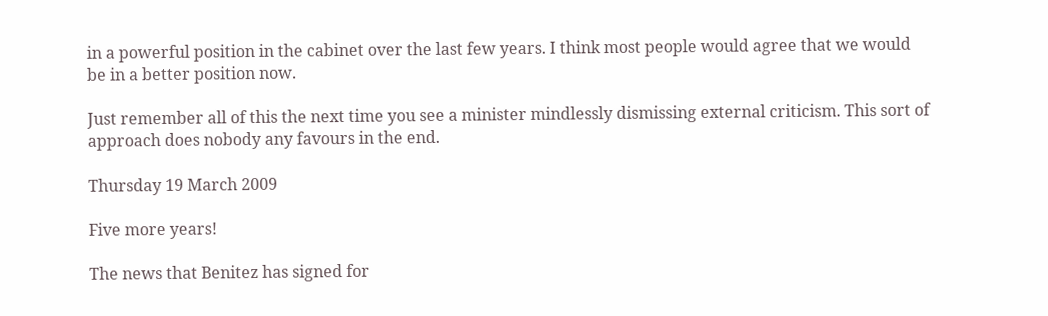in a powerful position in the cabinet over the last few years. I think most people would agree that we would be in a better position now.

Just remember all of this the next time you see a minister mindlessly dismissing external criticism. This sort of approach does nobody any favours in the end.

Thursday 19 March 2009

Five more years!

The news that Benitez has signed for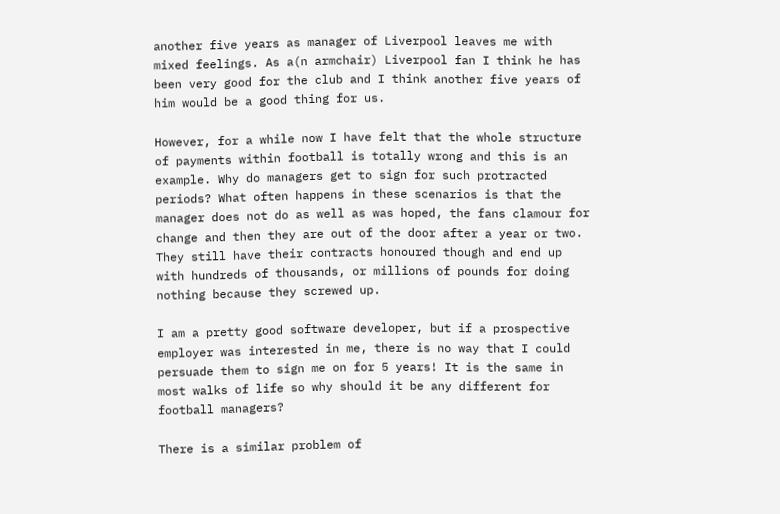another five years as manager of Liverpool leaves me with mixed feelings. As a(n armchair) Liverpool fan I think he has been very good for the club and I think another five years of him would be a good thing for us.

However, for a while now I have felt that the whole structure of payments within football is totally wrong and this is an example. Why do managers get to sign for such protracted periods? What often happens in these scenarios is that the manager does not do as well as was hoped, the fans clamour for change and then they are out of the door after a year or two. They still have their contracts honoured though and end up with hundreds of thousands, or millions of pounds for doing nothing because they screwed up.

I am a pretty good software developer, but if a prospective employer was interested in me, there is no way that I could persuade them to sign me on for 5 years! It is the same in most walks of life so why should it be any different for football managers?

There is a similar problem of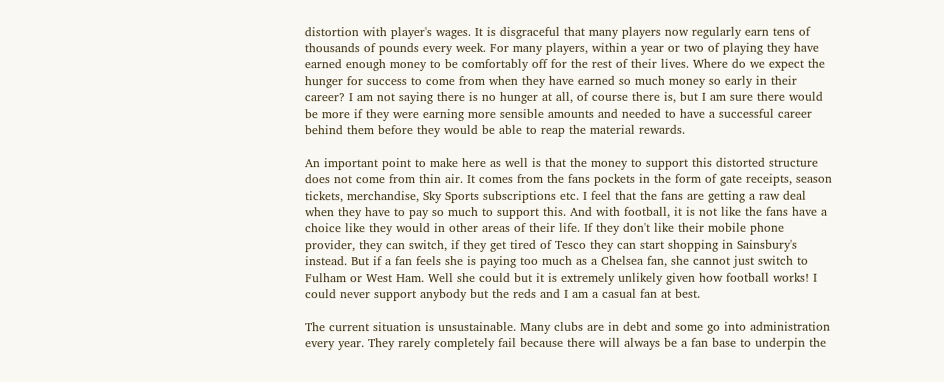distortion with player's wages. It is disgraceful that many players now regularly earn tens of thousands of pounds every week. For many players, within a year or two of playing they have earned enough money to be comfortably off for the rest of their lives. Where do we expect the hunger for success to come from when they have earned so much money so early in their career? I am not saying there is no hunger at all, of course there is, but I am sure there would be more if they were earning more sensible amounts and needed to have a successful career behind them before they would be able to reap the material rewards.

An important point to make here as well is that the money to support this distorted structure does not come from thin air. It comes from the fans pockets in the form of gate receipts, season tickets, merchandise, Sky Sports subscriptions etc. I feel that the fans are getting a raw deal when they have to pay so much to support this. And with football, it is not like the fans have a choice like they would in other areas of their life. If they don't like their mobile phone provider, they can switch, if they get tired of Tesco they can start shopping in Sainsbury's instead. But if a fan feels she is paying too much as a Chelsea fan, she cannot just switch to Fulham or West Ham. Well she could but it is extremely unlikely given how football works! I could never support anybody but the reds and I am a casual fan at best.

The current situation is unsustainable. Many clubs are in debt and some go into administration every year. They rarely completely fail because there will always be a fan base to underpin the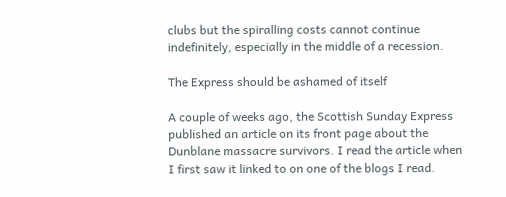clubs but the spiralling costs cannot continue indefinitely, especially in the middle of a recession.

The Express should be ashamed of itself

A couple of weeks ago, the Scottish Sunday Express published an article on its front page about the Dunblane massacre survivors. I read the article when I first saw it linked to on one of the blogs I read.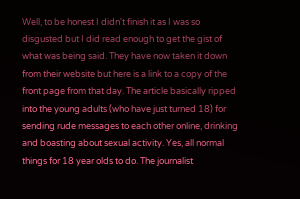Well, to be honest I didn't finish it as I was so disgusted but I did read enough to get the gist of what was being said. They have now taken it down from their website but here is a link to a copy of the front page from that day. The article basically ripped into the young adults (who have just turned 18) for sending rude messages to each other online, drinking and boasting about sexual activity. Yes, all normal things for 18 year olds to do. The journalist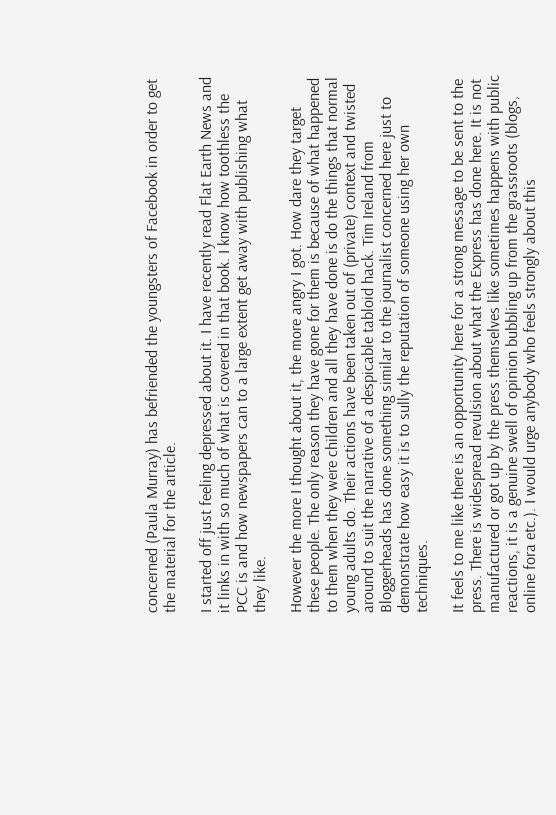concerned (Paula Murray) has befriended the youngsters of Facebook in order to get the material for the article.

I started off just feeling depressed about it. I have recently read Flat Earth News and it links in with so much of what is covered in that book. I know how toothless the PCC is and how newspapers can to a large extent get away with publishing what they like.

However the more I thought about it, the more angry I got. How dare they target these people. The only reason they have gone for them is because of what happened to them when they were children and all they have done is do the things that normal young adults do. Their actions have been taken out of (private) context and twisted around to suit the narrative of a despicable tabloid hack. Tim Ireland from Bloggerheads has done something similar to the journalist concerned here just to demonstrate how easy it is to sully the reputation of someone using her own techniques.

It feels to me like there is an opportunity here for a strong message to be sent to the press. There is widespread revulsion about what the Express has done here. It is not manufactured or got up by the press themselves like sometimes happens with public reactions, it is a genuine swell of opinion bubbling up from the grassroots (blogs, online fora etc.). I would urge anybody who feels strongly about this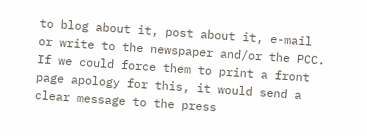to blog about it, post about it, e-mail or write to the newspaper and/or the PCC. If we could force them to print a front page apology for this, it would send a clear message to the press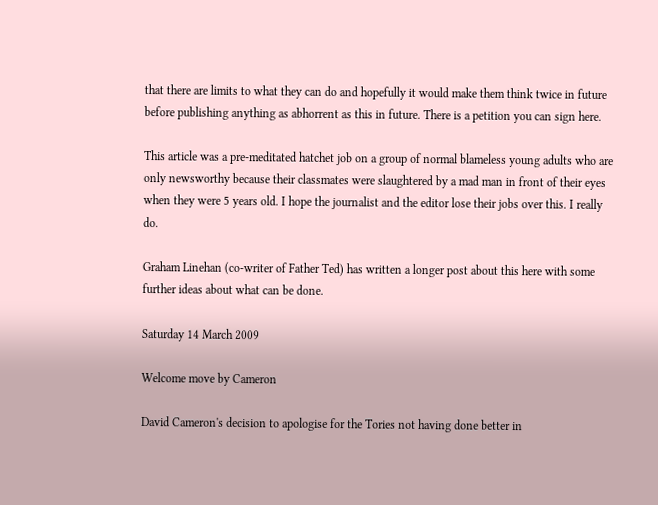that there are limits to what they can do and hopefully it would make them think twice in future before publishing anything as abhorrent as this in future. There is a petition you can sign here.

This article was a pre-meditated hatchet job on a group of normal blameless young adults who are only newsworthy because their classmates were slaughtered by a mad man in front of their eyes when they were 5 years old. I hope the journalist and the editor lose their jobs over this. I really do.

Graham Linehan (co-writer of Father Ted) has written a longer post about this here with some further ideas about what can be done.

Saturday 14 March 2009

Welcome move by Cameron

David Cameron's decision to apologise for the Tories not having done better in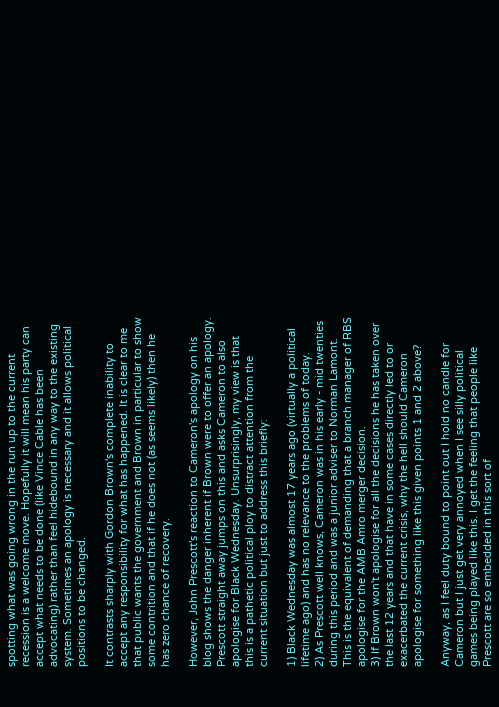spotting what was going wrong in the run up to the current recession is a welcome move. Hopefully it will mean his party can accept what needs to be done (like Vince Cable has been advocating) rather than feel hidebound in any way to the existing system. Sometimes an apology is necessary and it allows political positions to be changed.

It contrasts sharply with Gordon Brown's complete inability to accept any responsibility for what has happened. It is clear to me that public wants the government and Brown in particular to show some contrition and that if he does not (as seems likely) then he has zero chance of recovery.

However, John Prescott's reaction to Cameron's apology on his blog shows the danger inherent if Brown were to offer an apology. Prescott straight away jumps on this and asks Cameron to also apologise for Black Wednesday. Unsurprisingly, my view is that this is a pathetic political ploy to distract attention from the current situation but just to address this briefly:

1) Black Wednesday was almost 17 years ago (virtually a political lifetime ago) and has no relevance to the problems of today.
2) As Prescott well knows, Cameron was in his early - mid twenties during this period and was a junior adviser to Norman Lamont. This is the equivalent of demanding that a branch manager of RBS apologise for the AMB Amro merger decision.
3) If Brown won't apologise for all the decisions he has taken over the last 12 years and that have in some cases directly led to or exacerbated the current crisis, why the hell should Cameron apologise for something like this given points 1 and 2 above?

Anyway, as I feel duty bound to point out I hold no candle for Cameron but I just get very annoyed when I see silly political games being played like this. I get the feeling that people like Prescott are so embedded in this sort of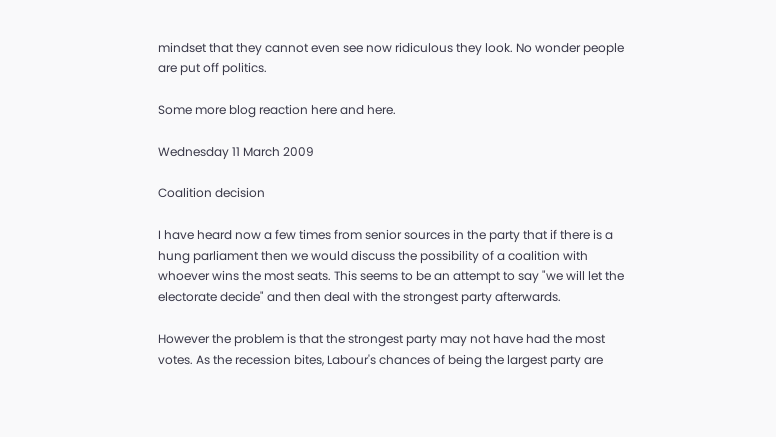mindset that they cannot even see now ridiculous they look. No wonder people are put off politics.

Some more blog reaction here and here.

Wednesday 11 March 2009

Coalition decision

I have heard now a few times from senior sources in the party that if there is a hung parliament then we would discuss the possibility of a coalition with whoever wins the most seats. This seems to be an attempt to say "we will let the electorate decide" and then deal with the strongest party afterwards.

However the problem is that the strongest party may not have had the most votes. As the recession bites, Labour's chances of being the largest party are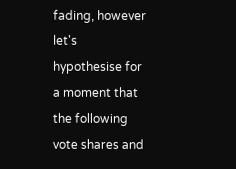fading, however let's hypothesise for a moment that the following vote shares and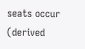seats occur (derived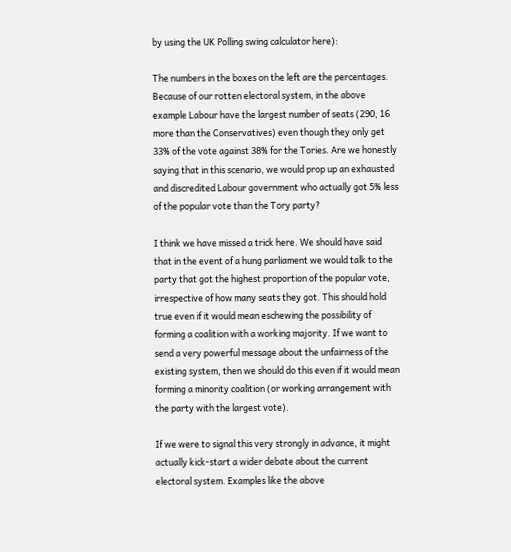by using the UK Polling swing calculator here):

The numbers in the boxes on the left are the percentages. Because of our rotten electoral system, in the above example Labour have the largest number of seats (290, 16 more than the Conservatives) even though they only get 33% of the vote against 38% for the Tories. Are we honestly saying that in this scenario, we would prop up an exhausted and discredited Labour government who actually got 5% less of the popular vote than the Tory party?

I think we have missed a trick here. We should have said that in the event of a hung parliament we would talk to the party that got the highest proportion of the popular vote, irrespective of how many seats they got. This should hold true even if it would mean eschewing the possibility of forming a coalition with a working majority. If we want to send a very powerful message about the unfairness of the existing system, then we should do this even if it would mean forming a minority coalition (or working arrangement with the party with the largest vote).

If we were to signal this very strongly in advance, it might actually kick-start a wider debate about the current electoral system. Examples like the above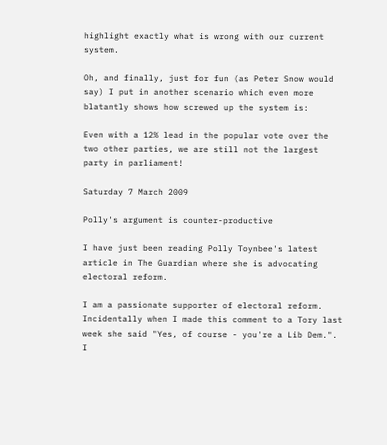highlight exactly what is wrong with our current system.

Oh, and finally, just for fun (as Peter Snow would say) I put in another scenario which even more blatantly shows how screwed up the system is:

Even with a 12% lead in the popular vote over the two other parties, we are still not the largest party in parliament!

Saturday 7 March 2009

Polly's argument is counter-productive

I have just been reading Polly Toynbee's latest article in The Guardian where she is advocating electoral reform.

I am a passionate supporter of electoral reform. Incidentally when I made this comment to a Tory last week she said "Yes, of course - you're a Lib Dem.". I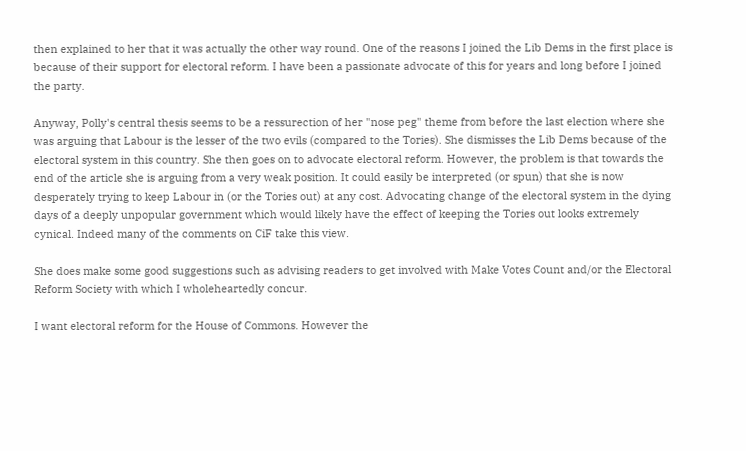then explained to her that it was actually the other way round. One of the reasons I joined the Lib Dems in the first place is because of their support for electoral reform. I have been a passionate advocate of this for years and long before I joined the party.

Anyway, Polly's central thesis seems to be a ressurection of her "nose peg" theme from before the last election where she was arguing that Labour is the lesser of the two evils (compared to the Tories). She dismisses the Lib Dems because of the electoral system in this country. She then goes on to advocate electoral reform. However, the problem is that towards the end of the article she is arguing from a very weak position. It could easily be interpreted (or spun) that she is now desperately trying to keep Labour in (or the Tories out) at any cost. Advocating change of the electoral system in the dying days of a deeply unpopular government which would likely have the effect of keeping the Tories out looks extremely cynical. Indeed many of the comments on CiF take this view.

She does make some good suggestions such as advising readers to get involved with Make Votes Count and/or the Electoral Reform Society with which I wholeheartedly concur.

I want electoral reform for the House of Commons. However the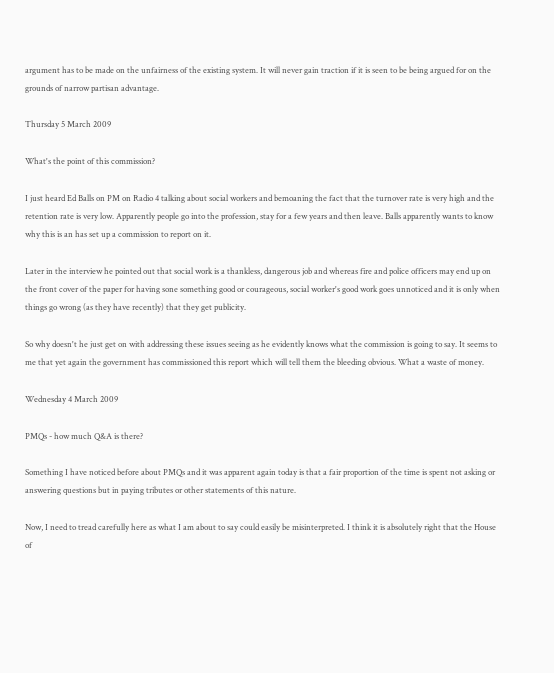argument has to be made on the unfairness of the existing system. It will never gain traction if it is seen to be being argued for on the grounds of narrow partisan advantage.

Thursday 5 March 2009

What's the point of this commission?

I just heard Ed Balls on PM on Radio 4 talking about social workers and bemoaning the fact that the turnover rate is very high and the retention rate is very low. Apparently people go into the profession, stay for a few years and then leave. Balls apparently wants to know why this is an has set up a commission to report on it.

Later in the interview he pointed out that social work is a thankless, dangerous job and whereas fire and police officers may end up on the front cover of the paper for having sone something good or courageous, social worker's good work goes unnoticed and it is only when things go wrong (as they have recently) that they get publicity.

So why doesn't he just get on with addressing these issues seeing as he evidently knows what the commission is going to say. It seems to me that yet again the government has commissioned this report which will tell them the bleeding obvious. What a waste of money.

Wednesday 4 March 2009

PMQs - how much Q&A is there?

Something I have noticed before about PMQs and it was apparent again today is that a fair proportion of the time is spent not asking or answering questions but in paying tributes or other statements of this nature.

Now, I need to tread carefully here as what I am about to say could easily be misinterpreted. I think it is absolutely right that the House of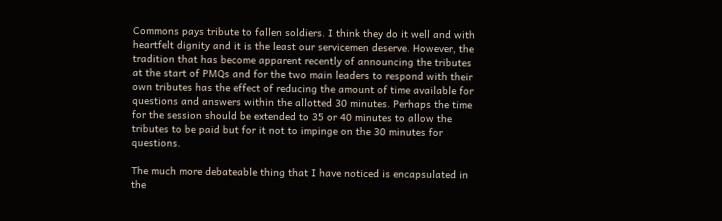Commons pays tribute to fallen soldiers. I think they do it well and with heartfelt dignity and it is the least our servicemen deserve. However, the tradition that has become apparent recently of announcing the tributes at the start of PMQs and for the two main leaders to respond with their own tributes has the effect of reducing the amount of time available for questions and answers within the allotted 30 minutes. Perhaps the time for the session should be extended to 35 or 40 minutes to allow the tributes to be paid but for it not to impinge on the 30 minutes for questions.

The much more debateable thing that I have noticed is encapsulated in the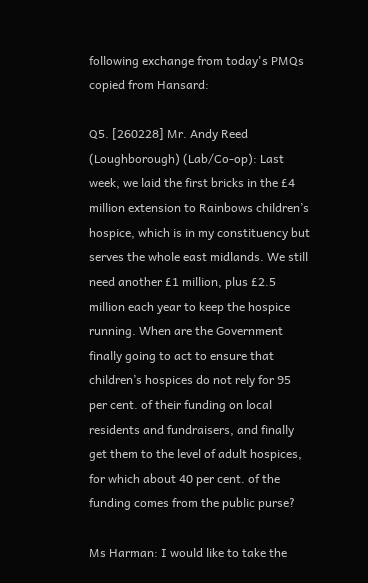following exchange from today's PMQs copied from Hansard:

Q5. [260228] Mr. Andy Reed (Loughborough) (Lab/Co-op): Last week, we laid the first bricks in the £4 million extension to Rainbows children’s hospice, which is in my constituency but serves the whole east midlands. We still need another £1 million, plus £2.5 million each year to keep the hospice running. When are the Government finally going to act to ensure that children’s hospices do not rely for 95 per cent. of their funding on local residents and fundraisers, and finally get them to the level of adult hospices, for which about 40 per cent. of the funding comes from the public purse?

Ms Harman: I would like to take the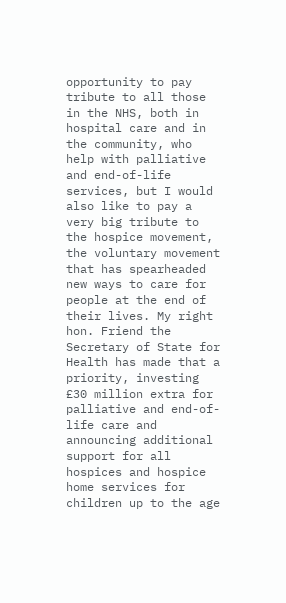opportunity to pay tribute to all those in the NHS, both in hospital care and in the community, who help with palliative and end-of-life services, but I would also like to pay a very big tribute to the hospice movement, the voluntary movement that has spearheaded new ways to care for people at the end of their lives. My right hon. Friend the Secretary of State for Health has made that a priority, investing £30 million extra for palliative and end-of-life care and announcing additional support for all hospices and hospice home services for children up to the age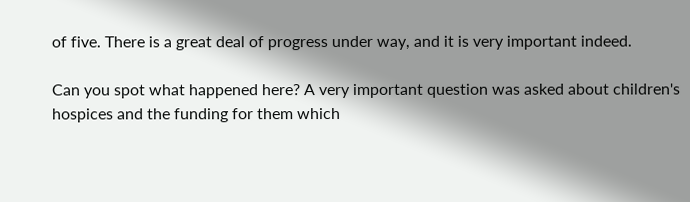of five. There is a great deal of progress under way, and it is very important indeed.

Can you spot what happened here? A very important question was asked about children's hospices and the funding for them which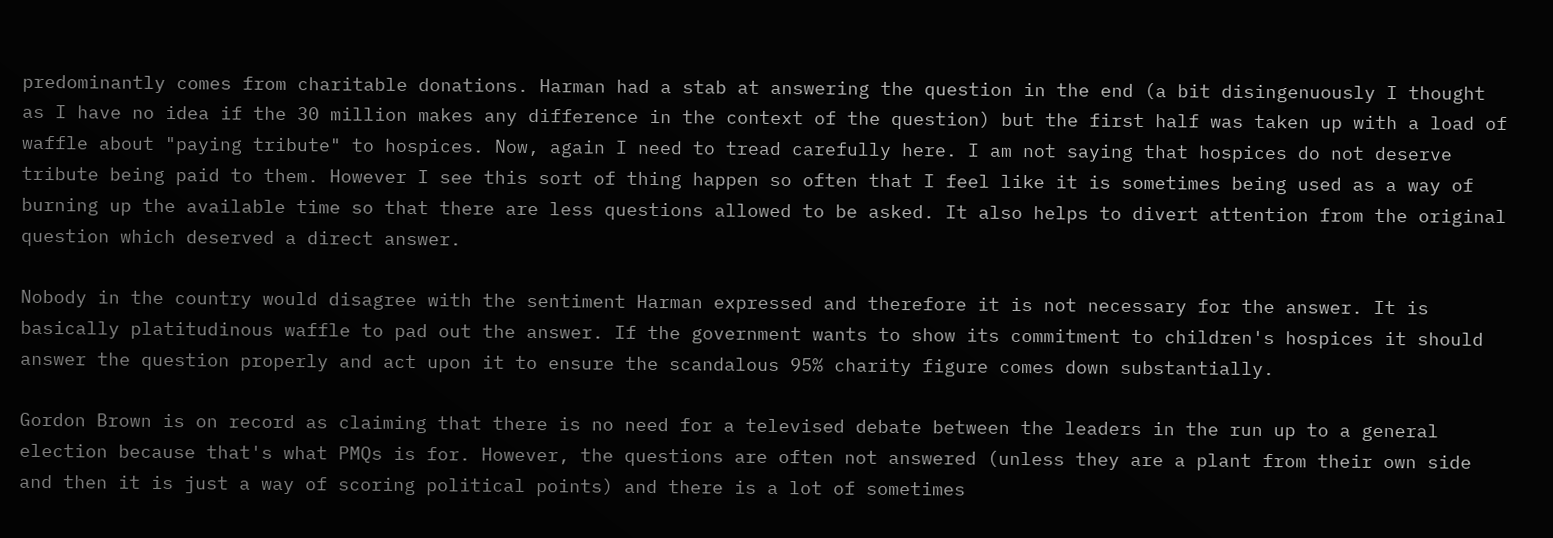predominantly comes from charitable donations. Harman had a stab at answering the question in the end (a bit disingenuously I thought as I have no idea if the 30 million makes any difference in the context of the question) but the first half was taken up with a load of waffle about "paying tribute" to hospices. Now, again I need to tread carefully here. I am not saying that hospices do not deserve tribute being paid to them. However I see this sort of thing happen so often that I feel like it is sometimes being used as a way of burning up the available time so that there are less questions allowed to be asked. It also helps to divert attention from the original question which deserved a direct answer.

Nobody in the country would disagree with the sentiment Harman expressed and therefore it is not necessary for the answer. It is basically platitudinous waffle to pad out the answer. If the government wants to show its commitment to children's hospices it should answer the question properly and act upon it to ensure the scandalous 95% charity figure comes down substantially.

Gordon Brown is on record as claiming that there is no need for a televised debate between the leaders in the run up to a general election because that's what PMQs is for. However, the questions are often not answered (unless they are a plant from their own side and then it is just a way of scoring political points) and there is a lot of sometimes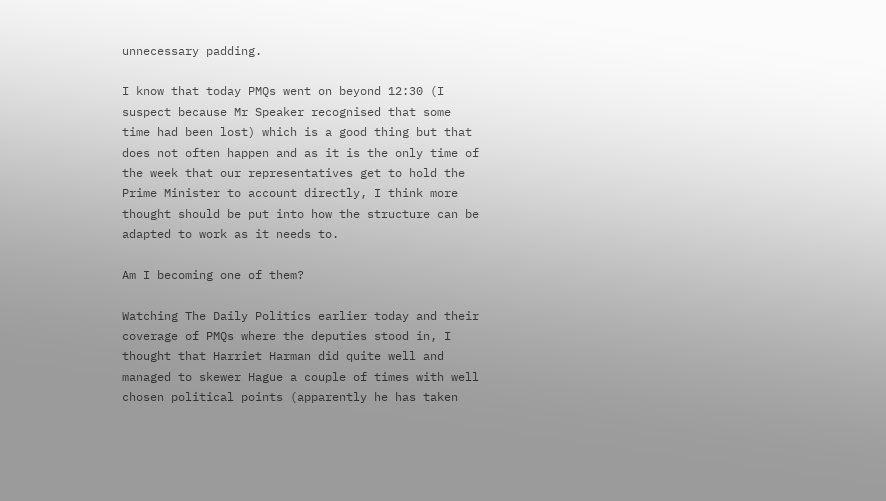unnecessary padding.

I know that today PMQs went on beyond 12:30 (I suspect because Mr Speaker recognised that some time had been lost) which is a good thing but that does not often happen and as it is the only time of the week that our representatives get to hold the Prime Minister to account directly, I think more thought should be put into how the structure can be adapted to work as it needs to.

Am I becoming one of them?

Watching The Daily Politics earlier today and their coverage of PMQs where the deputies stood in, I thought that Harriet Harman did quite well and managed to skewer Hague a couple of times with well chosen political points (apparently he has taken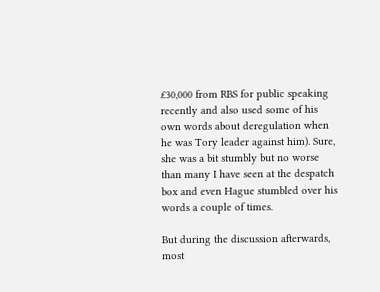£30,000 from RBS for public speaking recently and also used some of his own words about deregulation when he was Tory leader against him). Sure, she was a bit stumbly but no worse than many I have seen at the despatch box and even Hague stumbled over his words a couple of times.

But during the discussion afterwards, most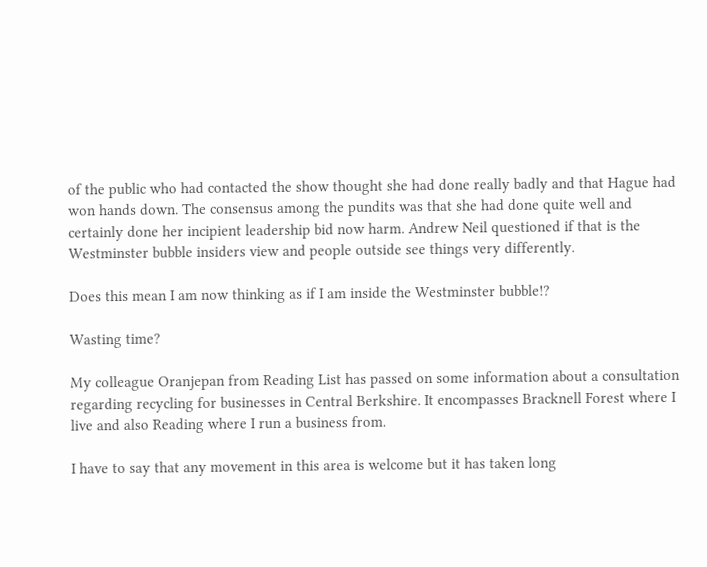of the public who had contacted the show thought she had done really badly and that Hague had won hands down. The consensus among the pundits was that she had done quite well and certainly done her incipient leadership bid now harm. Andrew Neil questioned if that is the Westminster bubble insiders view and people outside see things very differently.

Does this mean I am now thinking as if I am inside the Westminster bubble!?

Wasting time?

My colleague Oranjepan from Reading List has passed on some information about a consultation regarding recycling for businesses in Central Berkshire. It encompasses Bracknell Forest where I live and also Reading where I run a business from.

I have to say that any movement in this area is welcome but it has taken long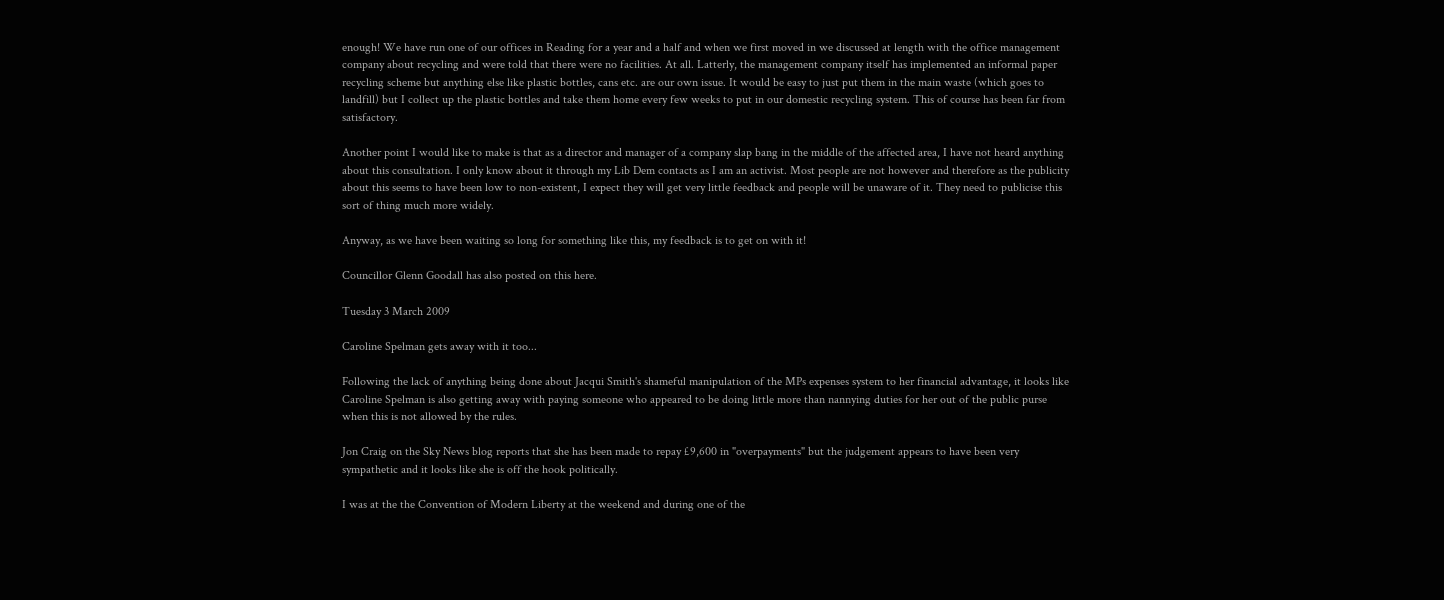enough! We have run one of our offices in Reading for a year and a half and when we first moved in we discussed at length with the office management company about recycling and were told that there were no facilities. At all. Latterly, the management company itself has implemented an informal paper recycling scheme but anything else like plastic bottles, cans etc. are our own issue. It would be easy to just put them in the main waste (which goes to landfill) but I collect up the plastic bottles and take them home every few weeks to put in our domestic recycling system. This of course has been far from satisfactory.

Another point I would like to make is that as a director and manager of a company slap bang in the middle of the affected area, I have not heard anything about this consultation. I only know about it through my Lib Dem contacts as I am an activist. Most people are not however and therefore as the publicity about this seems to have been low to non-existent, I expect they will get very little feedback and people will be unaware of it. They need to publicise this sort of thing much more widely.

Anyway, as we have been waiting so long for something like this, my feedback is to get on with it!

Councillor Glenn Goodall has also posted on this here.

Tuesday 3 March 2009

Caroline Spelman gets away with it too...

Following the lack of anything being done about Jacqui Smith's shameful manipulation of the MPs expenses system to her financial advantage, it looks like Caroline Spelman is also getting away with paying someone who appeared to be doing little more than nannying duties for her out of the public purse when this is not allowed by the rules.

Jon Craig on the Sky News blog reports that she has been made to repay £9,600 in "overpayments" but the judgement appears to have been very sympathetic and it looks like she is off the hook politically.

I was at the the Convention of Modern Liberty at the weekend and during one of the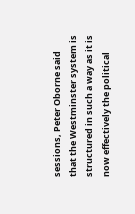sessions, Peter Oborne said that the Westminster system is structured in such a way as it is now effectively the political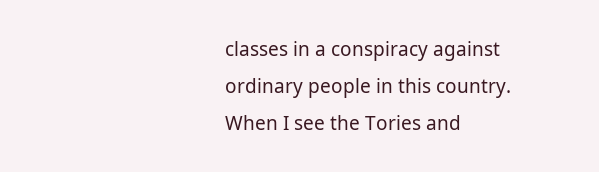classes in a conspiracy against ordinary people in this country. When I see the Tories and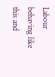Labour behaving like this and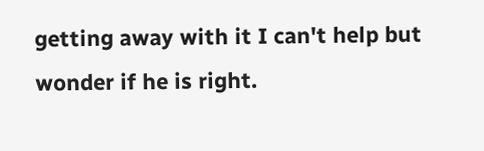getting away with it I can't help but wonder if he is right.